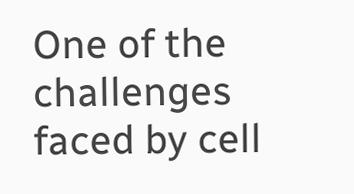One of the challenges faced by cell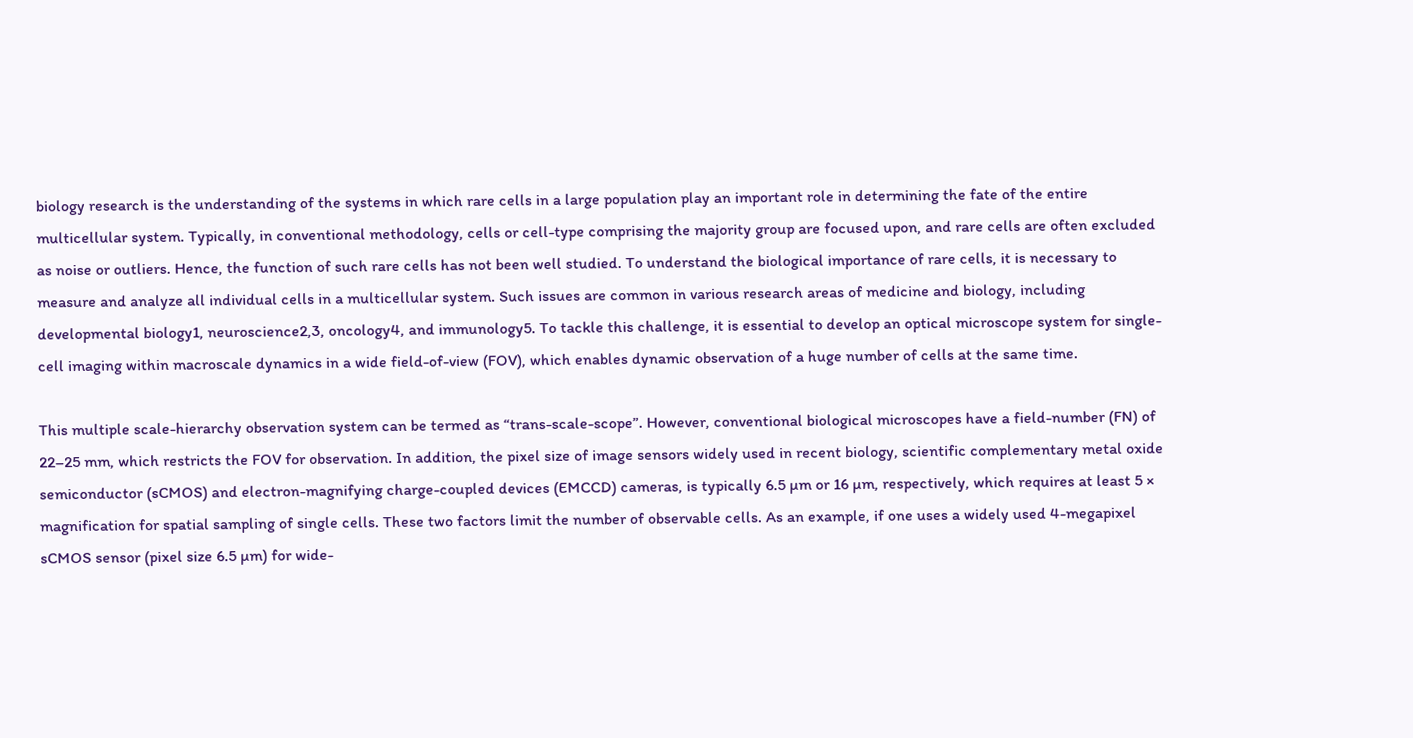biology research is the understanding of the systems in which rare cells in a large population play an important role in determining the fate of the entire multicellular system. Typically, in conventional methodology, cells or cell-type comprising the majority group are focused upon, and rare cells are often excluded as noise or outliers. Hence, the function of such rare cells has not been well studied. To understand the biological importance of rare cells, it is necessary to measure and analyze all individual cells in a multicellular system. Such issues are common in various research areas of medicine and biology, including developmental biology1, neuroscience2,3, oncology4, and immunology5. To tackle this challenge, it is essential to develop an optical microscope system for single-cell imaging within macroscale dynamics in a wide field-of-view (FOV), which enables dynamic observation of a huge number of cells at the same time.

This multiple scale-hierarchy observation system can be termed as “trans-scale-scope”. However, conventional biological microscopes have a field-number (FN) of 22–25 mm, which restricts the FOV for observation. In addition, the pixel size of image sensors widely used in recent biology, scientific complementary metal oxide semiconductor (sCMOS) and electron-magnifying charge-coupled devices (EMCCD) cameras, is typically 6.5 µm or 16 µm, respectively, which requires at least 5 × magnification for spatial sampling of single cells. These two factors limit the number of observable cells. As an example, if one uses a widely used 4-megapixel sCMOS sensor (pixel size 6.5 µm) for wide-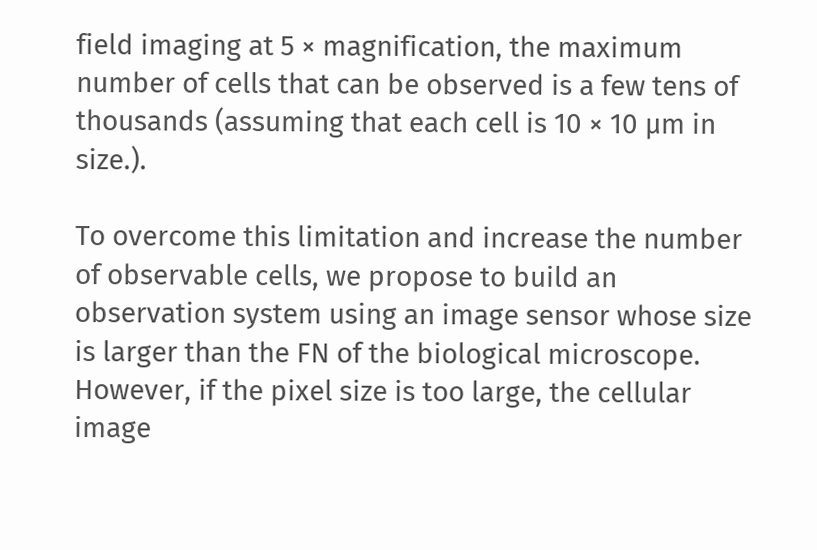field imaging at 5 × magnification, the maximum number of cells that can be observed is a few tens of thousands (assuming that each cell is 10 × 10 µm in size.).

To overcome this limitation and increase the number of observable cells, we propose to build an observation system using an image sensor whose size is larger than the FN of the biological microscope. However, if the pixel size is too large, the cellular image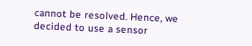cannot be resolved. Hence, we decided to use a sensor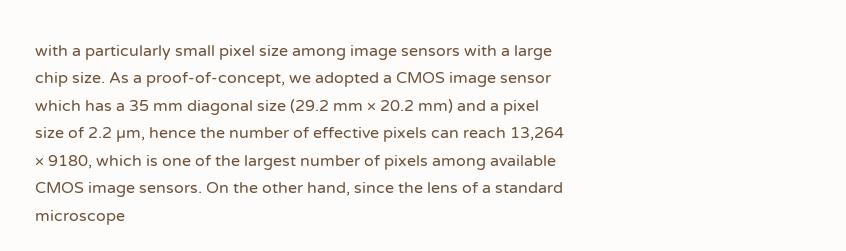with a particularly small pixel size among image sensors with a large chip size. As a proof-of-concept, we adopted a CMOS image sensor which has a 35 mm diagonal size (29.2 mm × 20.2 mm) and a pixel size of 2.2 µm, hence the number of effective pixels can reach 13,264 × 9180, which is one of the largest number of pixels among available CMOS image sensors. On the other hand, since the lens of a standard microscope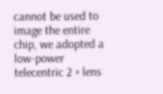cannot be used to image the entire chip, we adopted a low-power telecentric 2 × lens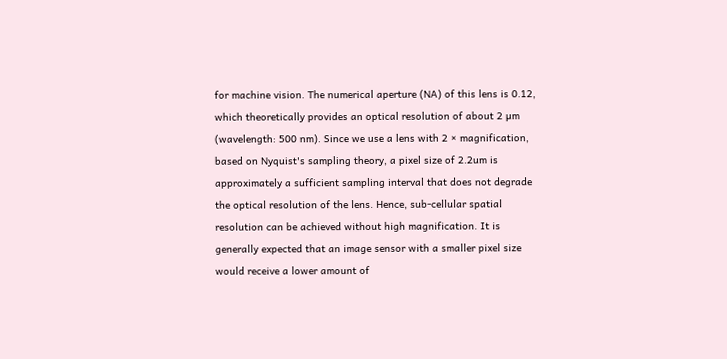for machine vision. The numerical aperture (NA) of this lens is 0.12, which theoretically provides an optical resolution of about 2 µm (wavelength: 500 nm). Since we use a lens with 2 × magnification, based on Nyquist's sampling theory, a pixel size of 2.2um is approximately a sufficient sampling interval that does not degrade the optical resolution of the lens. Hence, sub-cellular spatial resolution can be achieved without high magnification. It is generally expected that an image sensor with a smaller pixel size would receive a lower amount of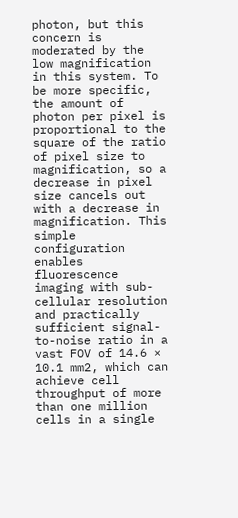photon, but this concern is moderated by the low magnification in this system. To be more specific, the amount of photon per pixel is proportional to the square of the ratio of pixel size to magnification, so a decrease in pixel size cancels out with a decrease in magnification. This simple configuration enables fluorescence imaging with sub-cellular resolution and practically sufficient signal-to-noise ratio in a vast FOV of 14.6 × 10.1 mm2, which can achieve cell throughput of more than one million cells in a single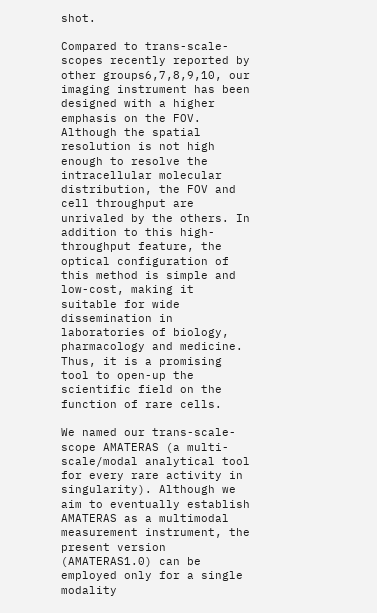shot.

Compared to trans-scale-scopes recently reported by other groups6,7,8,9,10, our imaging instrument has been designed with a higher emphasis on the FOV. Although the spatial resolution is not high enough to resolve the intracellular molecular distribution, the FOV and cell throughput are unrivaled by the others. In addition to this high-throughput feature, the optical configuration of this method is simple and low-cost, making it suitable for wide dissemination in laboratories of biology, pharmacology and medicine. Thus, it is a promising tool to open-up the scientific field on the function of rare cells.

We named our trans-scale-scope AMATERAS (a multi-scale/modal analytical tool for every rare activity in singularity). Although we aim to eventually establish AMATERAS as a multimodal measurement instrument, the present version (AMATERAS1.0) can be employed only for a single modality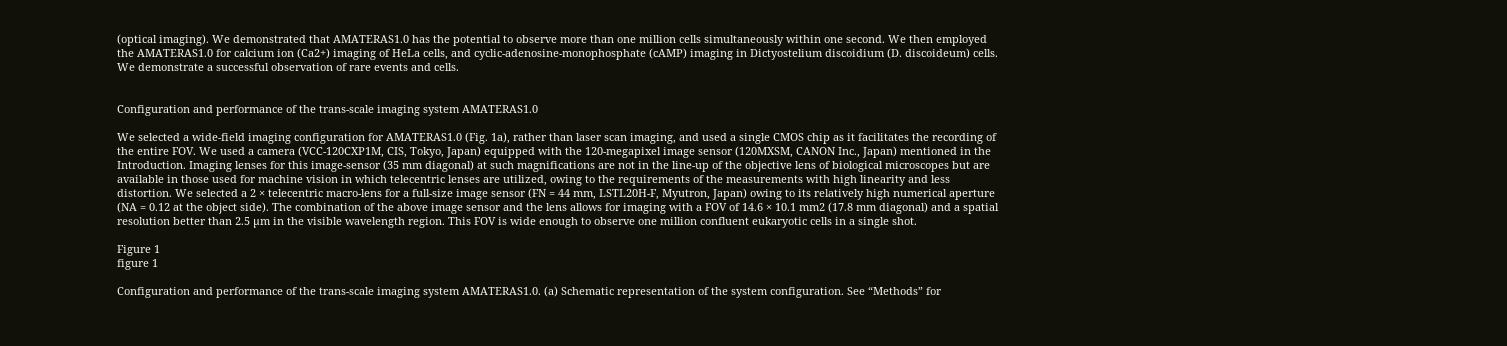(optical imaging). We demonstrated that AMATERAS1.0 has the potential to observe more than one million cells simultaneously within one second. We then employed the AMATERAS1.0 for calcium ion (Ca2+) imaging of HeLa cells, and cyclic-adenosine-monophosphate (cAMP) imaging in Dictyostelium discoidium (D. discoideum) cells. We demonstrate a successful observation of rare events and cells.


Configuration and performance of the trans-scale imaging system AMATERAS1.0

We selected a wide-field imaging configuration for AMATERAS1.0 (Fig. 1a), rather than laser scan imaging, and used a single CMOS chip as it facilitates the recording of the entire FOV. We used a camera (VCC-120CXP1M, CIS, Tokyo, Japan) equipped with the 120-megapixel image sensor (120MXSM, CANON Inc., Japan) mentioned in the Introduction. Imaging lenses for this image-sensor (35 mm diagonal) at such magnifications are not in the line-up of the objective lens of biological microscopes but are available in those used for machine vision in which telecentric lenses are utilized, owing to the requirements of the measurements with high linearity and less distortion. We selected a 2 × telecentric macro-lens for a full-size image sensor (FN = 44 mm, LSTL20H-F, Myutron, Japan) owing to its relatively high numerical aperture (NA = 0.12 at the object side). The combination of the above image sensor and the lens allows for imaging with a FOV of 14.6 × 10.1 mm2 (17.8 mm diagonal) and a spatial resolution better than 2.5 µm in the visible wavelength region. This FOV is wide enough to observe one million confluent eukaryotic cells in a single shot.

Figure 1
figure 1

Configuration and performance of the trans-scale imaging system AMATERAS1.0. (a) Schematic representation of the system configuration. See “Methods” for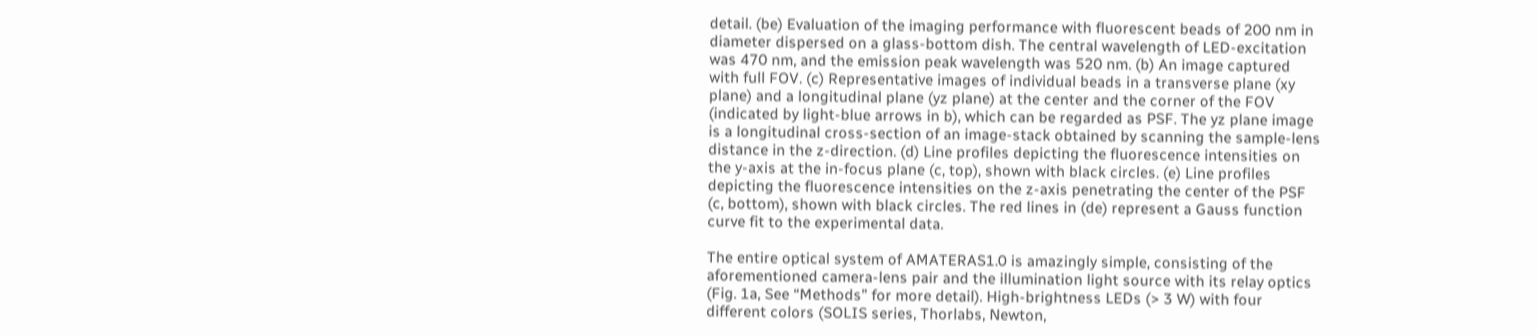detail. (be) Evaluation of the imaging performance with fluorescent beads of 200 nm in diameter dispersed on a glass-bottom dish. The central wavelength of LED-excitation was 470 nm, and the emission peak wavelength was 520 nm. (b) An image captured with full FOV. (c) Representative images of individual beads in a transverse plane (xy plane) and a longitudinal plane (yz plane) at the center and the corner of the FOV (indicated by light-blue arrows in b), which can be regarded as PSF. The yz plane image is a longitudinal cross-section of an image-stack obtained by scanning the sample-lens distance in the z-direction. (d) Line profiles depicting the fluorescence intensities on the y-axis at the in-focus plane (c, top), shown with black circles. (e) Line profiles depicting the fluorescence intensities on the z-axis penetrating the center of the PSF (c, bottom), shown with black circles. The red lines in (de) represent a Gauss function curve fit to the experimental data.

The entire optical system of AMATERAS1.0 is amazingly simple, consisting of the aforementioned camera-lens pair and the illumination light source with its relay optics (Fig. 1a, See “Methods” for more detail). High-brightness LEDs (> 3 W) with four different colors (SOLIS series, Thorlabs, Newton,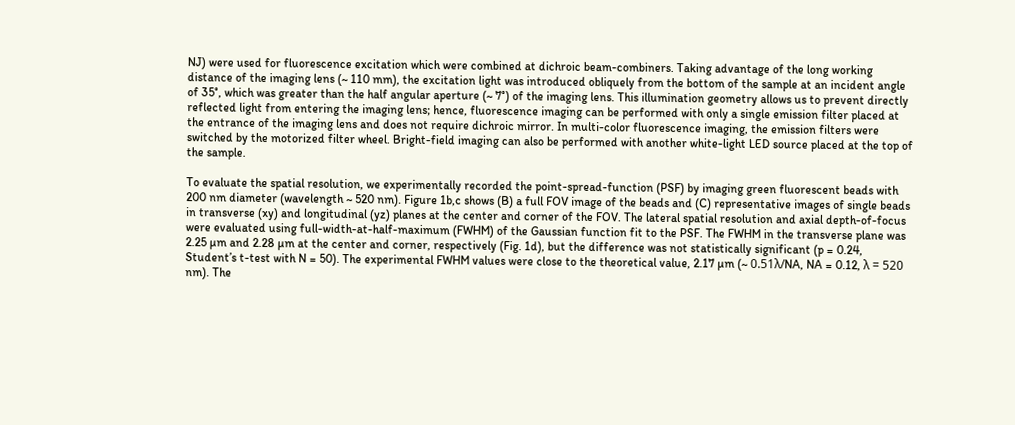NJ) were used for fluorescence excitation which were combined at dichroic beam-combiners. Taking advantage of the long working distance of the imaging lens (~ 110 mm), the excitation light was introduced obliquely from the bottom of the sample at an incident angle of 35°, which was greater than the half angular aperture (~ 7°) of the imaging lens. This illumination geometry allows us to prevent directly reflected light from entering the imaging lens; hence, fluorescence imaging can be performed with only a single emission filter placed at the entrance of the imaging lens and does not require dichroic mirror. In multi-color fluorescence imaging, the emission filters were switched by the motorized filter wheel. Bright-field imaging can also be performed with another white-light LED source placed at the top of the sample.

To evaluate the spatial resolution, we experimentally recorded the point-spread-function (PSF) by imaging green fluorescent beads with 200 nm diameter (wavelength ~ 520 nm). Figure 1b,c shows (B) a full FOV image of the beads and (C) representative images of single beads in transverse (xy) and longitudinal (yz) planes at the center and corner of the FOV. The lateral spatial resolution and axial depth-of-focus were evaluated using full-width-at-half-maximum (FWHM) of the Gaussian function fit to the PSF. The FWHM in the transverse plane was 2.25 µm and 2.28 µm at the center and corner, respectively (Fig. 1d), but the difference was not statistically significant (p = 0.24, Student’s t-test with N = 50). The experimental FWHM values were close to the theoretical value, 2.17 µm (~ 0.51λ/NA, NA = 0.12, λ = 520 nm). The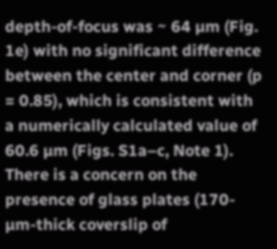depth-of-focus was ~ 64 µm (Fig. 1e) with no significant difference between the center and corner (p = 0.85), which is consistent with a numerically calculated value of 60.6 µm (Figs. S1a–c, Note 1). There is a concern on the presence of glass plates (170-µm-thick coverslip of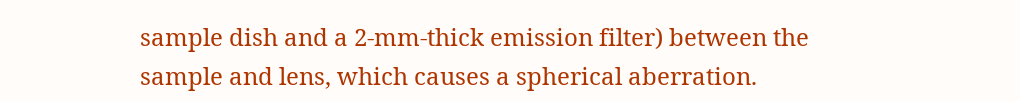sample dish and a 2-mm-thick emission filter) between the sample and lens, which causes a spherical aberration.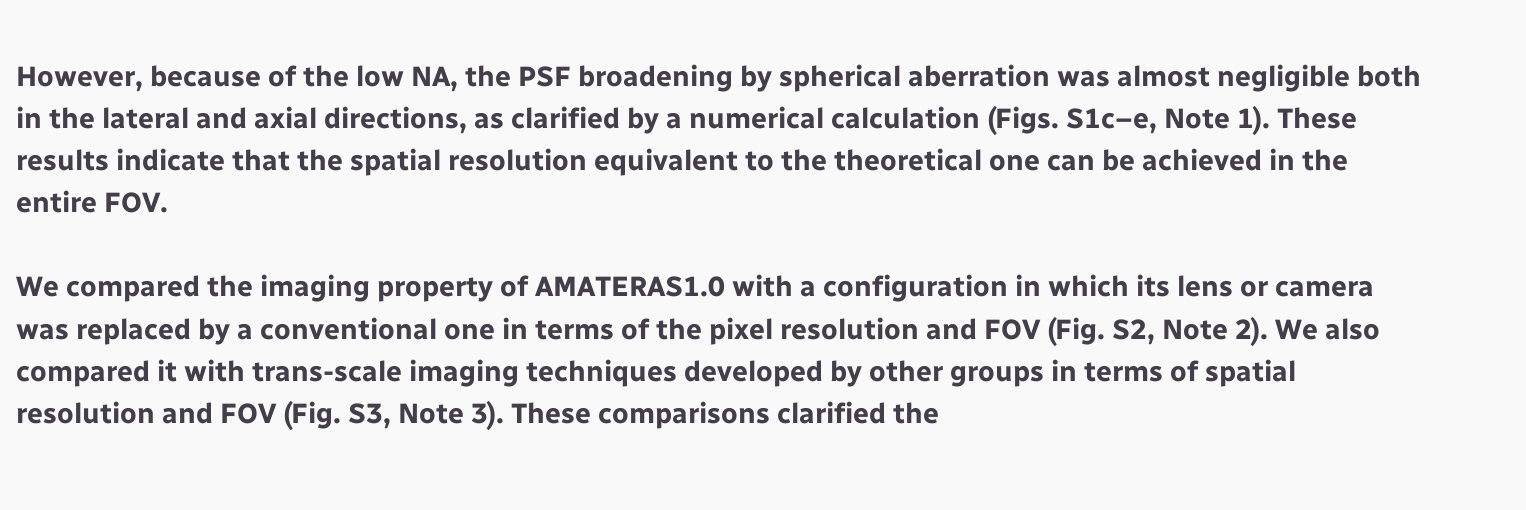However, because of the low NA, the PSF broadening by spherical aberration was almost negligible both in the lateral and axial directions, as clarified by a numerical calculation (Figs. S1c–e, Note 1). These results indicate that the spatial resolution equivalent to the theoretical one can be achieved in the entire FOV.

We compared the imaging property of AMATERAS1.0 with a configuration in which its lens or camera was replaced by a conventional one in terms of the pixel resolution and FOV (Fig. S2, Note 2). We also compared it with trans-scale imaging techniques developed by other groups in terms of spatial resolution and FOV (Fig. S3, Note 3). These comparisons clarified the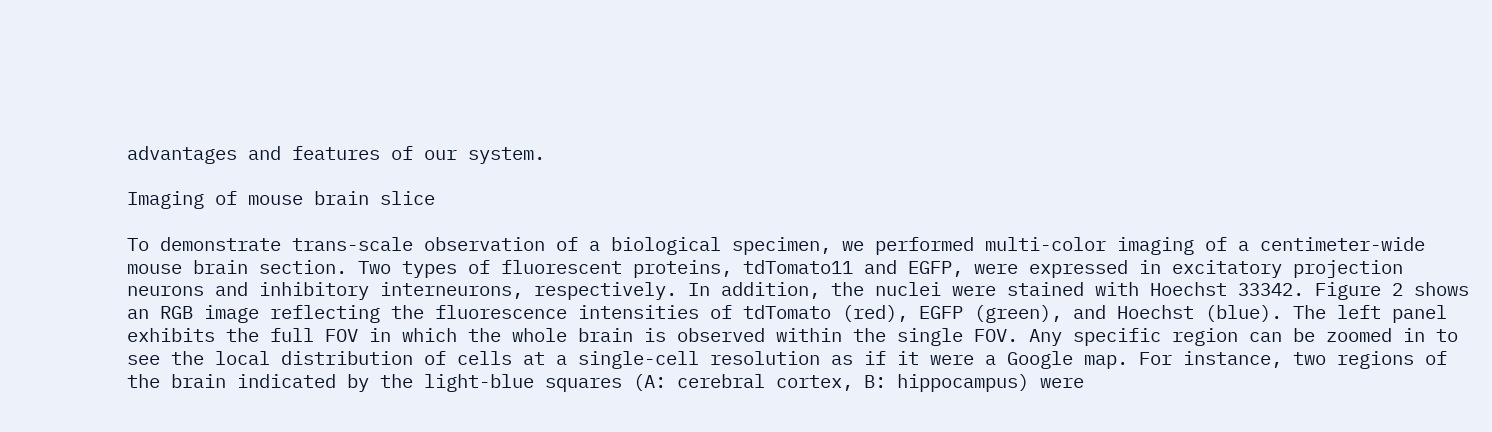advantages and features of our system.

Imaging of mouse brain slice

To demonstrate trans-scale observation of a biological specimen, we performed multi-color imaging of a centimeter-wide mouse brain section. Two types of fluorescent proteins, tdTomato11 and EGFP, were expressed in excitatory projection neurons and inhibitory interneurons, respectively. In addition, the nuclei were stained with Hoechst 33342. Figure 2 shows an RGB image reflecting the fluorescence intensities of tdTomato (red), EGFP (green), and Hoechst (blue). The left panel exhibits the full FOV in which the whole brain is observed within the single FOV. Any specific region can be zoomed in to see the local distribution of cells at a single-cell resolution as if it were a Google map. For instance, two regions of the brain indicated by the light-blue squares (A: cerebral cortex, B: hippocampus) were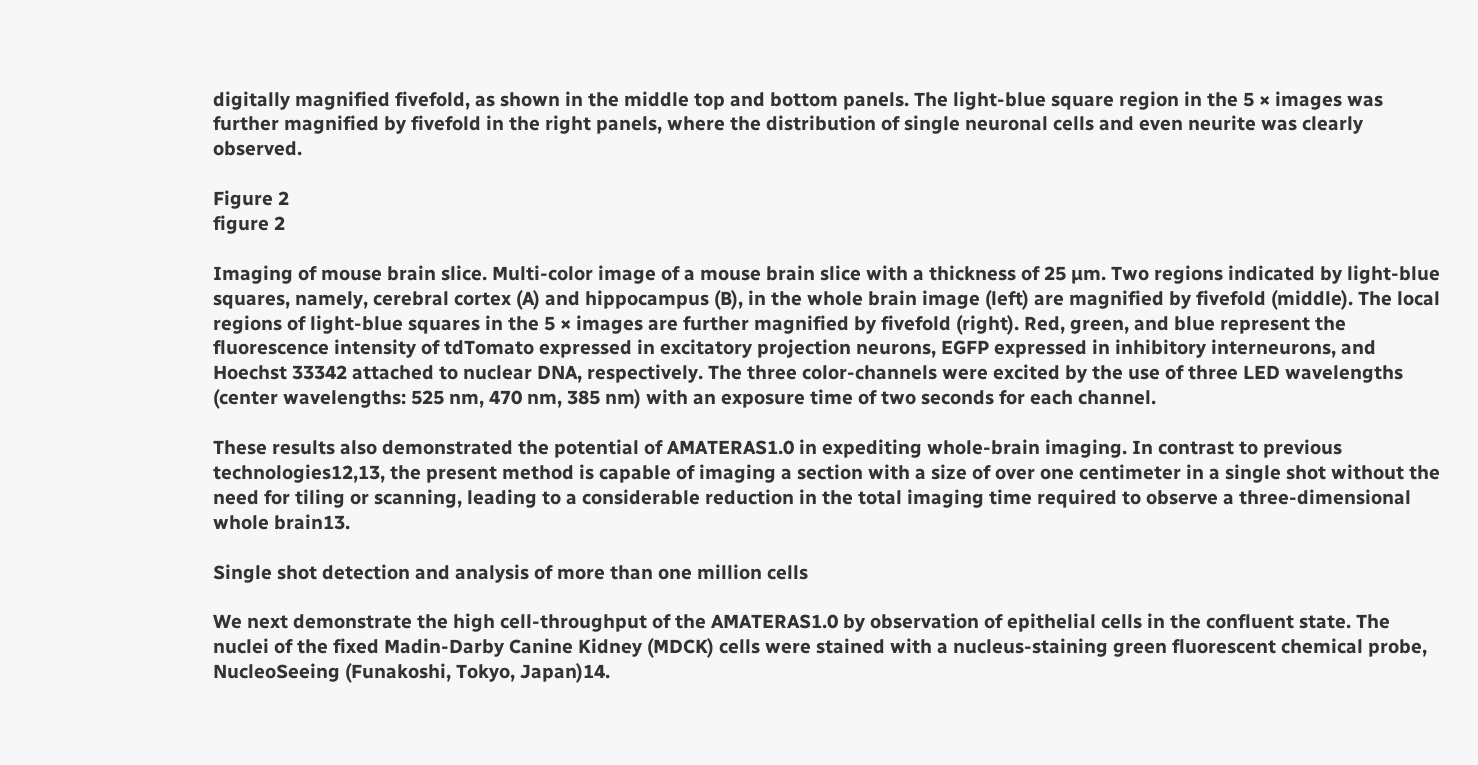digitally magnified fivefold, as shown in the middle top and bottom panels. The light-blue square region in the 5 × images was further magnified by fivefold in the right panels, where the distribution of single neuronal cells and even neurite was clearly observed.

Figure 2
figure 2

Imaging of mouse brain slice. Multi-color image of a mouse brain slice with a thickness of 25 µm. Two regions indicated by light-blue squares, namely, cerebral cortex (A) and hippocampus (B), in the whole brain image (left) are magnified by fivefold (middle). The local regions of light-blue squares in the 5 × images are further magnified by fivefold (right). Red, green, and blue represent the fluorescence intensity of tdTomato expressed in excitatory projection neurons, EGFP expressed in inhibitory interneurons, and Hoechst 33342 attached to nuclear DNA, respectively. The three color-channels were excited by the use of three LED wavelengths (center wavelengths: 525 nm, 470 nm, 385 nm) with an exposure time of two seconds for each channel.

These results also demonstrated the potential of AMATERAS1.0 in expediting whole-brain imaging. In contrast to previous technologies12,13, the present method is capable of imaging a section with a size of over one centimeter in a single shot without the need for tiling or scanning, leading to a considerable reduction in the total imaging time required to observe a three-dimensional whole brain13.

Single shot detection and analysis of more than one million cells

We next demonstrate the high cell-throughput of the AMATERAS1.0 by observation of epithelial cells in the confluent state. The nuclei of the fixed Madin-Darby Canine Kidney (MDCK) cells were stained with a nucleus-staining green fluorescent chemical probe, NucleoSeeing (Funakoshi, Tokyo, Japan)14.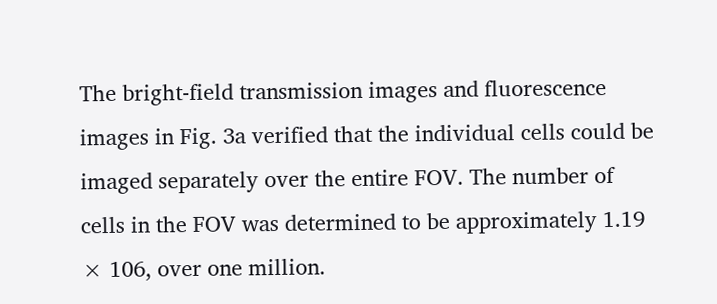The bright-field transmission images and fluorescence images in Fig. 3a verified that the individual cells could be imaged separately over the entire FOV. The number of cells in the FOV was determined to be approximately 1.19 × 106, over one million.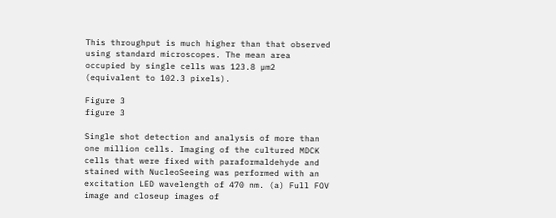This throughput is much higher than that observed using standard microscopes. The mean area occupied by single cells was 123.8 µm2 (equivalent to 102.3 pixels).

Figure 3
figure 3

Single shot detection and analysis of more than one million cells. Imaging of the cultured MDCK cells that were fixed with paraformaldehyde and stained with NucleoSeeing was performed with an excitation LED wavelength of 470 nm. (a) Full FOV image and closeup images of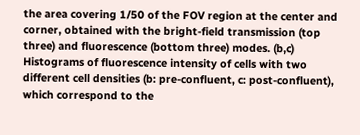the area covering 1/50 of the FOV region at the center and corner, obtained with the bright-field transmission (top three) and fluorescence (bottom three) modes. (b,c) Histograms of fluorescence intensity of cells with two different cell densities (b: pre-confluent, c: post-confluent), which correspond to the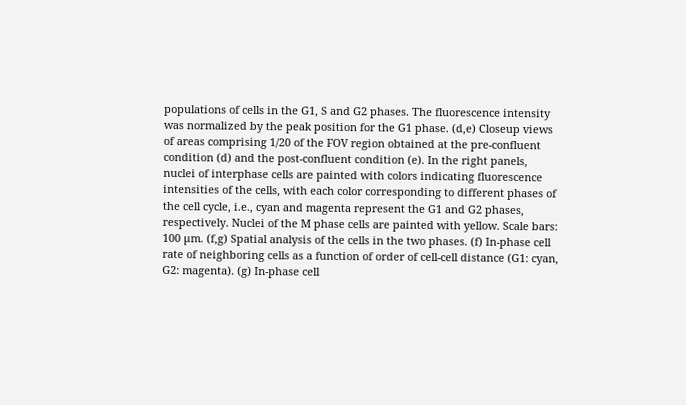populations of cells in the G1, S and G2 phases. The fluorescence intensity was normalized by the peak position for the G1 phase. (d,e) Closeup views of areas comprising 1/20 of the FOV region obtained at the pre-confluent condition (d) and the post-confluent condition (e). In the right panels, nuclei of interphase cells are painted with colors indicating fluorescence intensities of the cells, with each color corresponding to different phases of the cell cycle, i.e., cyan and magenta represent the G1 and G2 phases, respectively. Nuclei of the M phase cells are painted with yellow. Scale bars: 100 µm. (f,g) Spatial analysis of the cells in the two phases. (f) In-phase cell rate of neighboring cells as a function of order of cell-cell distance (G1: cyan, G2: magenta). (g) In-phase cell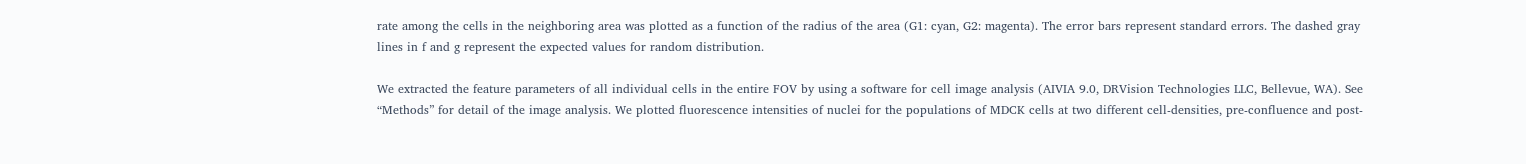rate among the cells in the neighboring area was plotted as a function of the radius of the area (G1: cyan, G2: magenta). The error bars represent standard errors. The dashed gray lines in f and g represent the expected values for random distribution.

We extracted the feature parameters of all individual cells in the entire FOV by using a software for cell image analysis (AIVIA 9.0, DRVision Technologies LLC, Bellevue, WA). See “Methods” for detail of the image analysis. We plotted fluorescence intensities of nuclei for the populations of MDCK cells at two different cell-densities, pre-confluence and post-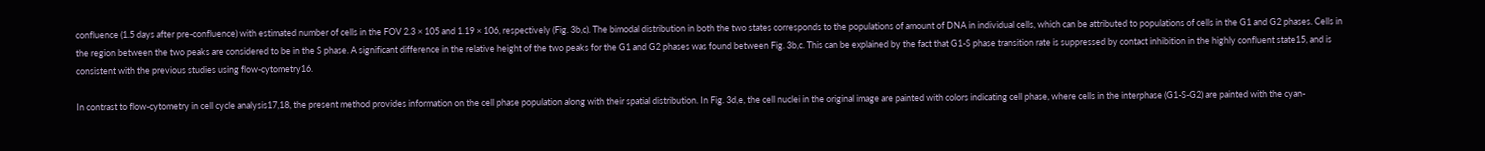confluence (1.5 days after pre-confluence) with estimated number of cells in the FOV 2.3 × 105 and 1.19 × 106, respectively (Fig. 3b,c). The bimodal distribution in both the two states corresponds to the populations of amount of DNA in individual cells, which can be attributed to populations of cells in the G1 and G2 phases. Cells in the region between the two peaks are considered to be in the S phase. A significant difference in the relative height of the two peaks for the G1 and G2 phases was found between Fig. 3b,c. This can be explained by the fact that G1-S phase transition rate is suppressed by contact inhibition in the highly confluent state15, and is consistent with the previous studies using flow-cytometry16.

In contrast to flow-cytometry in cell cycle analysis17,18, the present method provides information on the cell phase population along with their spatial distribution. In Fig. 3d,e, the cell nuclei in the original image are painted with colors indicating cell phase, where cells in the interphase (G1-S-G2) are painted with the cyan-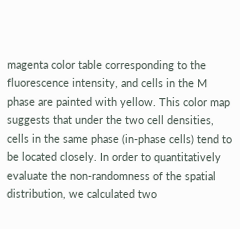magenta color table corresponding to the fluorescence intensity, and cells in the M phase are painted with yellow. This color map suggests that under the two cell densities, cells in the same phase (in-phase cells) tend to be located closely. In order to quantitatively evaluate the non-randomness of the spatial distribution, we calculated two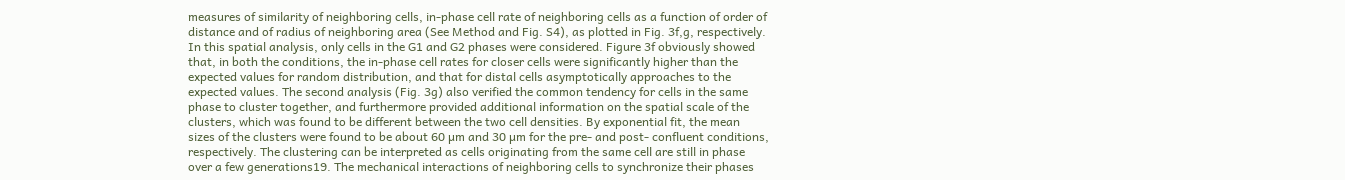measures of similarity of neighboring cells, in-phase cell rate of neighboring cells as a function of order of distance and of radius of neighboring area (See Method and Fig. S4), as plotted in Fig. 3f,g, respectively. In this spatial analysis, only cells in the G1 and G2 phases were considered. Figure 3f obviously showed that, in both the conditions, the in-phase cell rates for closer cells were significantly higher than the expected values for random distribution, and that for distal cells asymptotically approaches to the expected values. The second analysis (Fig. 3g) also verified the common tendency for cells in the same phase to cluster together, and furthermore provided additional information on the spatial scale of the clusters, which was found to be different between the two cell densities. By exponential fit, the mean sizes of the clusters were found to be about 60 µm and 30 µm for the pre- and post- confluent conditions, respectively. The clustering can be interpreted as cells originating from the same cell are still in phase over a few generations19. The mechanical interactions of neighboring cells to synchronize their phases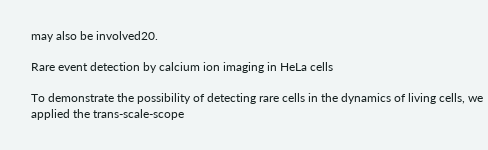may also be involved20.

Rare event detection by calcium ion imaging in HeLa cells

To demonstrate the possibility of detecting rare cells in the dynamics of living cells, we applied the trans-scale-scope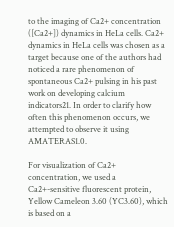to the imaging of Ca2+ concentration ([Ca2+]) dynamics in HeLa cells. Ca2+ dynamics in HeLa cells was chosen as a target because one of the authors had noticed a rare phenomenon of spontaneous Ca2+ pulsing in his past work on developing calcium indicators21. In order to clarify how often this phenomenon occurs, we attempted to observe it using AMATERAS1.0.

For visualization of Ca2+ concentration, we used a Ca2+-sensitive fluorescent protein, Yellow Cameleon 3.60 (YC3.60), which is based on a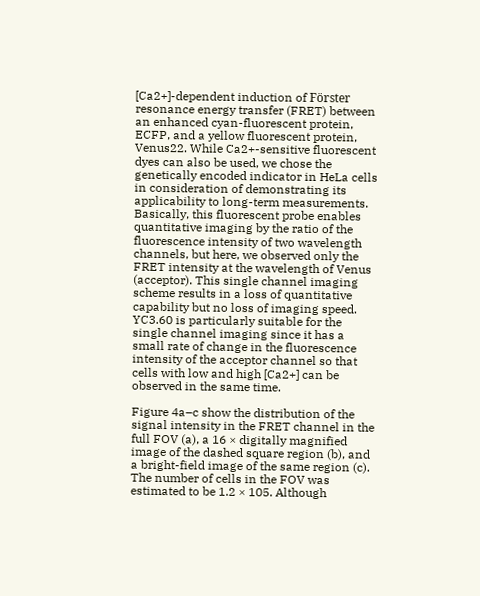[Ca2+]-dependent induction of Förster resonance energy transfer (FRET) between an enhanced cyan-fluorescent protein, ECFP, and a yellow fluorescent protein, Venus22. While Ca2+-sensitive fluorescent dyes can also be used, we chose the genetically encoded indicator in HeLa cells in consideration of demonstrating its applicability to long-term measurements. Basically, this fluorescent probe enables quantitative imaging by the ratio of the fluorescence intensity of two wavelength channels, but here, we observed only the FRET intensity at the wavelength of Venus (acceptor). This single channel imaging scheme results in a loss of quantitative capability but no loss of imaging speed. YC3.60 is particularly suitable for the single channel imaging since it has a small rate of change in the fluorescence intensity of the acceptor channel so that cells with low and high [Ca2+] can be observed in the same time.

Figure 4a–c show the distribution of the signal intensity in the FRET channel in the full FOV (a), a 16 × digitally magnified image of the dashed square region (b), and a bright-field image of the same region (c). The number of cells in the FOV was estimated to be 1.2 × 105. Although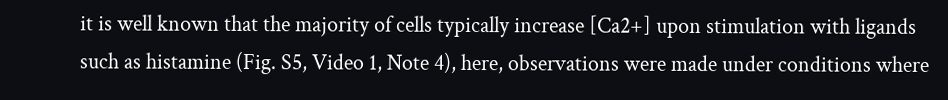it is well known that the majority of cells typically increase [Ca2+] upon stimulation with ligands such as histamine (Fig. S5, Video 1, Note 4), here, observations were made under conditions where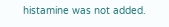histamine was not added.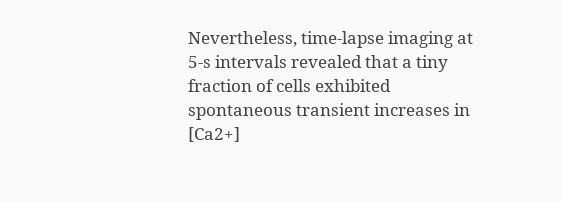Nevertheless, time-lapse imaging at 5-s intervals revealed that a tiny fraction of cells exhibited spontaneous transient increases in [Ca2+]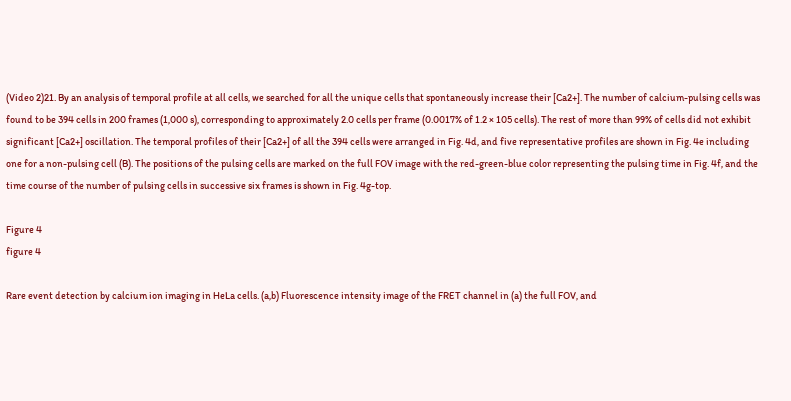(Video 2)21. By an analysis of temporal profile at all cells, we searched for all the unique cells that spontaneously increase their [Ca2+]. The number of calcium-pulsing cells was found to be 394 cells in 200 frames (1,000 s), corresponding to approximately 2.0 cells per frame (0.0017% of 1.2 × 105 cells). The rest of more than 99% of cells did not exhibit significant [Ca2+] oscillation. The temporal profiles of their [Ca2+] of all the 394 cells were arranged in Fig. 4d, and five representative profiles are shown in Fig. 4e including one for a non-pulsing cell (B). The positions of the pulsing cells are marked on the full FOV image with the red-green-blue color representing the pulsing time in Fig. 4f, and the time course of the number of pulsing cells in successive six frames is shown in Fig. 4g-top.

Figure 4
figure 4

Rare event detection by calcium ion imaging in HeLa cells. (a,b) Fluorescence intensity image of the FRET channel in (a) the full FOV, and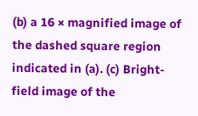(b) a 16 × magnified image of the dashed square region indicated in (a). (c) Bright-field image of the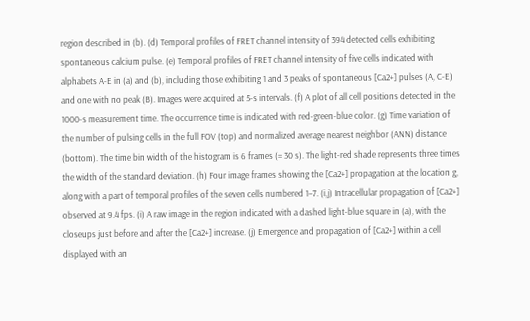region described in (b). (d) Temporal profiles of FRET channel intensity of 394 detected cells exhibiting spontaneous calcium pulse. (e) Temporal profiles of FRET channel intensity of five cells indicated with alphabets A-E in (a) and (b), including those exhibiting 1 and 3 peaks of spontaneous [Ca2+] pulses (A, C-E) and one with no peak (B). Images were acquired at 5-s intervals. (f) A plot of all cell positions detected in the 1000-s measurement time. The occurrence time is indicated with red-green-blue color. (g) Time variation of the number of pulsing cells in the full FOV (top) and normalized average nearest neighbor (ANN) distance (bottom). The time bin width of the histogram is 6 frames (= 30 s). The light-red shade represents three times the width of the standard deviation. (h) Four image frames showing the [Ca2+] propagation at the location g, along with a part of temporal profiles of the seven cells numbered 1–7. (i,j) Intracellular propagation of [Ca2+] observed at 9.4 fps. (i) A raw image in the region indicated with a dashed light-blue square in (a), with the closeups just before and after the [Ca2+] increase. (j) Emergence and propagation of [Ca2+] within a cell displayed with an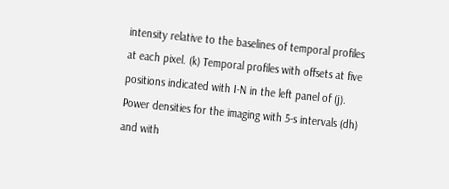intensity relative to the baselines of temporal profiles at each pixel. (k) Temporal profiles with offsets at five positions indicated with I-N in the left panel of (j). Power densities for the imaging with 5-s intervals (dh) and with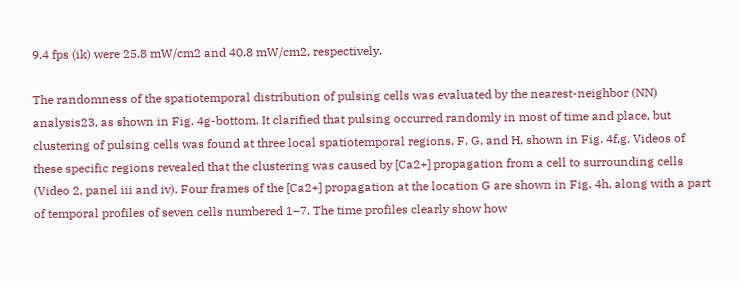9.4 fps (ik) were 25.8 mW/cm2 and 40.8 mW/cm2, respectively.

The randomness of the spatiotemporal distribution of pulsing cells was evaluated by the nearest-neighbor (NN) analysis23, as shown in Fig. 4g-bottom. It clarified that pulsing occurred randomly in most of time and place, but clustering of pulsing cells was found at three local spatiotemporal regions, F, G, and H, shown in Fig. 4f,g. Videos of these specific regions revealed that the clustering was caused by [Ca2+] propagation from a cell to surrounding cells (Video 2, panel iii and iv). Four frames of the [Ca2+] propagation at the location G are shown in Fig. 4h, along with a part of temporal profiles of seven cells numbered 1–7. The time profiles clearly show how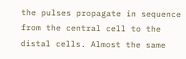the pulses propagate in sequence from the central cell to the distal cells. Almost the same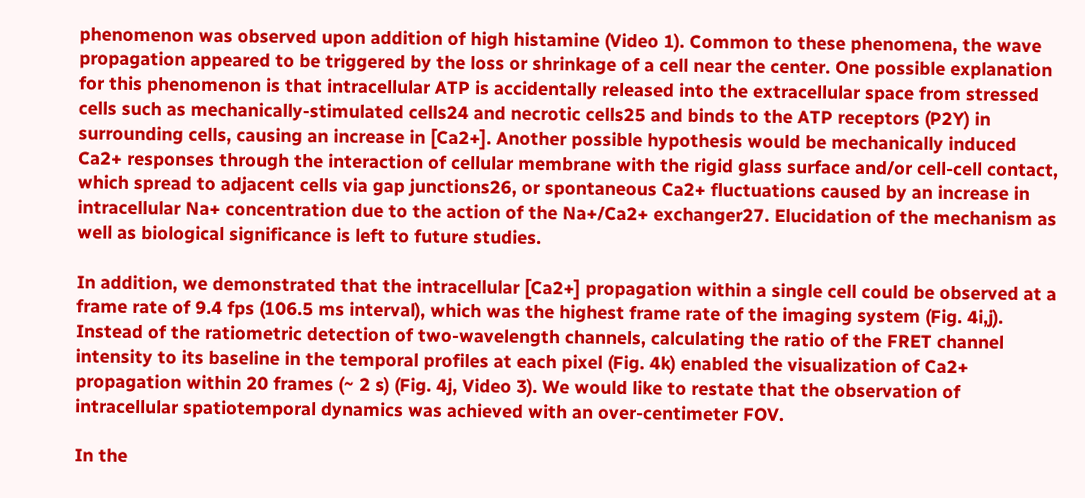phenomenon was observed upon addition of high histamine (Video 1). Common to these phenomena, the wave propagation appeared to be triggered by the loss or shrinkage of a cell near the center. One possible explanation for this phenomenon is that intracellular ATP is accidentally released into the extracellular space from stressed cells such as mechanically-stimulated cells24 and necrotic cells25 and binds to the ATP receptors (P2Y) in surrounding cells, causing an increase in [Ca2+]. Another possible hypothesis would be mechanically induced Ca2+ responses through the interaction of cellular membrane with the rigid glass surface and/or cell-cell contact, which spread to adjacent cells via gap junctions26, or spontaneous Ca2+ fluctuations caused by an increase in intracellular Na+ concentration due to the action of the Na+/Ca2+ exchanger27. Elucidation of the mechanism as well as biological significance is left to future studies.

In addition, we demonstrated that the intracellular [Ca2+] propagation within a single cell could be observed at a frame rate of 9.4 fps (106.5 ms interval), which was the highest frame rate of the imaging system (Fig. 4i,j). Instead of the ratiometric detection of two-wavelength channels, calculating the ratio of the FRET channel intensity to its baseline in the temporal profiles at each pixel (Fig. 4k) enabled the visualization of Ca2+ propagation within 20 frames (~ 2 s) (Fig. 4j, Video 3). We would like to restate that the observation of intracellular spatiotemporal dynamics was achieved with an over-centimeter FOV.

In the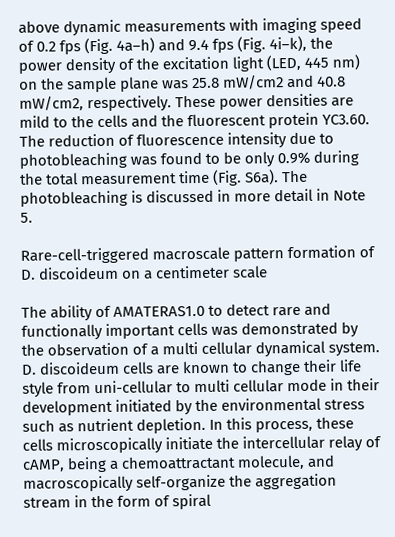above dynamic measurements with imaging speed of 0.2 fps (Fig. 4a–h) and 9.4 fps (Fig. 4i–k), the power density of the excitation light (LED, 445 nm) on the sample plane was 25.8 mW/cm2 and 40.8 mW/cm2, respectively. These power densities are mild to the cells and the fluorescent protein YC3.60. The reduction of fluorescence intensity due to photobleaching was found to be only 0.9% during the total measurement time (Fig. S6a). The photobleaching is discussed in more detail in Note 5.

Rare-cell-triggered macroscale pattern formation of D. discoideum on a centimeter scale

The ability of AMATERAS1.0 to detect rare and functionally important cells was demonstrated by the observation of a multi cellular dynamical system. D. discoideum cells are known to change their life style from uni-cellular to multi cellular mode in their development initiated by the environmental stress such as nutrient depletion. In this process, these cells microscopically initiate the intercellular relay of cAMP, being a chemoattractant molecule, and macroscopically self-organize the aggregation stream in the form of spiral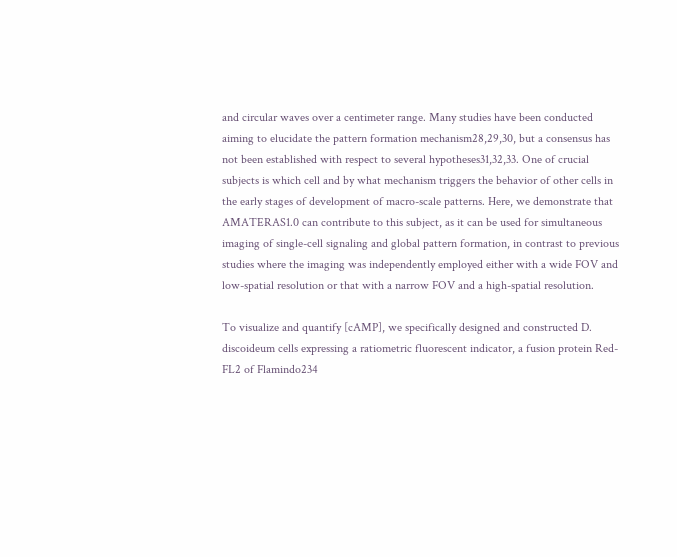and circular waves over a centimeter range. Many studies have been conducted aiming to elucidate the pattern formation mechanism28,29,30, but a consensus has not been established with respect to several hypotheses31,32,33. One of crucial subjects is which cell and by what mechanism triggers the behavior of other cells in the early stages of development of macro-scale patterns. Here, we demonstrate that AMATERAS1.0 can contribute to this subject, as it can be used for simultaneous imaging of single-cell signaling and global pattern formation, in contrast to previous studies where the imaging was independently employed either with a wide FOV and low-spatial resolution or that with a narrow FOV and a high-spatial resolution.

To visualize and quantify [cAMP], we specifically designed and constructed D. discoideum cells expressing a ratiometric fluorescent indicator, a fusion protein Red-FL2 of Flamindo234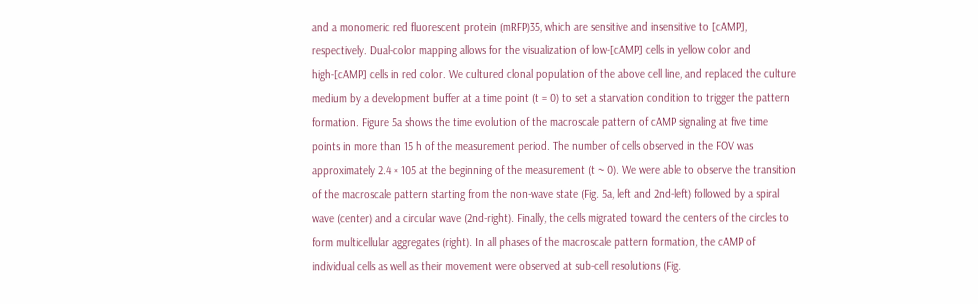and a monomeric red fluorescent protein (mRFP)35, which are sensitive and insensitive to [cAMP], respectively. Dual-color mapping allows for the visualization of low-[cAMP] cells in yellow color and high-[cAMP] cells in red color. We cultured clonal population of the above cell line, and replaced the culture medium by a development buffer at a time point (t = 0) to set a starvation condition to trigger the pattern formation. Figure 5a shows the time evolution of the macroscale pattern of cAMP signaling at five time points in more than 15 h of the measurement period. The number of cells observed in the FOV was approximately 2.4 × 105 at the beginning of the measurement (t ~ 0). We were able to observe the transition of the macroscale pattern starting from the non-wave state (Fig. 5a, left and 2nd-left) followed by a spiral wave (center) and a circular wave (2nd-right). Finally, the cells migrated toward the centers of the circles to form multicellular aggregates (right). In all phases of the macroscale pattern formation, the cAMP of individual cells as well as their movement were observed at sub-cell resolutions (Fig.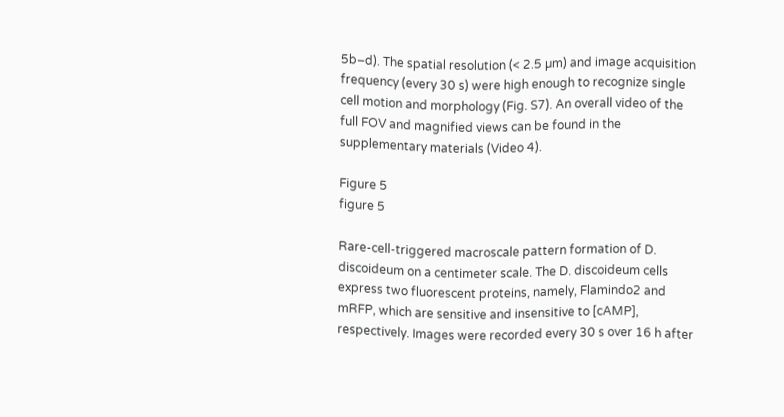5b–d). The spatial resolution (< 2.5 µm) and image acquisition frequency (every 30 s) were high enough to recognize single cell motion and morphology (Fig. S7). An overall video of the full FOV and magnified views can be found in the supplementary materials (Video 4).

Figure 5
figure 5

Rare-cell-triggered macroscale pattern formation of D. discoideum on a centimeter scale. The D. discoideum cells express two fluorescent proteins, namely, Flamindo2 and mRFP, which are sensitive and insensitive to [cAMP], respectively. Images were recorded every 30 s over 16 h after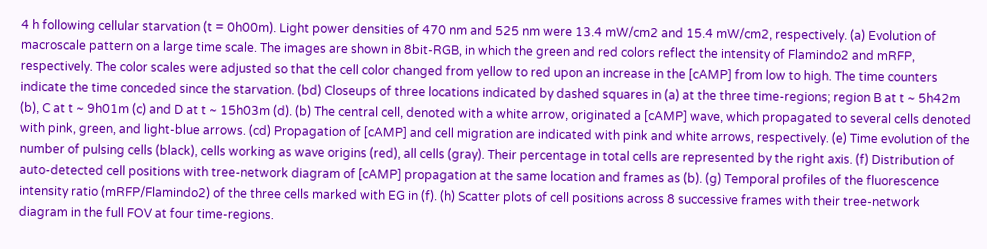4 h following cellular starvation (t = 0h00m). Light power densities of 470 nm and 525 nm were 13.4 mW/cm2 and 15.4 mW/cm2, respectively. (a) Evolution of macroscale pattern on a large time scale. The images are shown in 8bit-RGB, in which the green and red colors reflect the intensity of Flamindo2 and mRFP, respectively. The color scales were adjusted so that the cell color changed from yellow to red upon an increase in the [cAMP] from low to high. The time counters indicate the time conceded since the starvation. (bd) Closeups of three locations indicated by dashed squares in (a) at the three time-regions; region B at t ~ 5h42m (b), C at t ~ 9h01m (c) and D at t ~ 15h03m (d). (b) The central cell, denoted with a white arrow, originated a [cAMP] wave, which propagated to several cells denoted with pink, green, and light-blue arrows. (cd) Propagation of [cAMP] and cell migration are indicated with pink and white arrows, respectively. (e) Time evolution of the number of pulsing cells (black), cells working as wave origins (red), all cells (gray). Their percentage in total cells are represented by the right axis. (f) Distribution of auto-detected cell positions with tree-network diagram of [cAMP] propagation at the same location and frames as (b). (g) Temporal profiles of the fluorescence intensity ratio (mRFP/Flamindo2) of the three cells marked with EG in (f). (h) Scatter plots of cell positions across 8 successive frames with their tree-network diagram in the full FOV at four time-regions.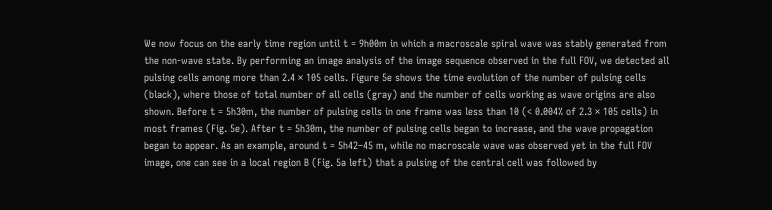We now focus on the early time region until t = 9h00m in which a macroscale spiral wave was stably generated from the non-wave state. By performing an image analysis of the image sequence observed in the full FOV, we detected all pulsing cells among more than 2.4 × 105 cells. Figure 5e shows the time evolution of the number of pulsing cells (black), where those of total number of all cells (gray) and the number of cells working as wave origins are also shown. Before t = 5h30m, the number of pulsing cells in one frame was less than 10 (< 0.004% of 2.3 × 105 cells) in most frames (Fig. 5e). After t = 5h30m, the number of pulsing cells began to increase, and the wave propagation began to appear. As an example, around t = 5h42–45 m, while no macroscale wave was observed yet in the full FOV image, one can see in a local region B (Fig. 5a left) that a pulsing of the central cell was followed by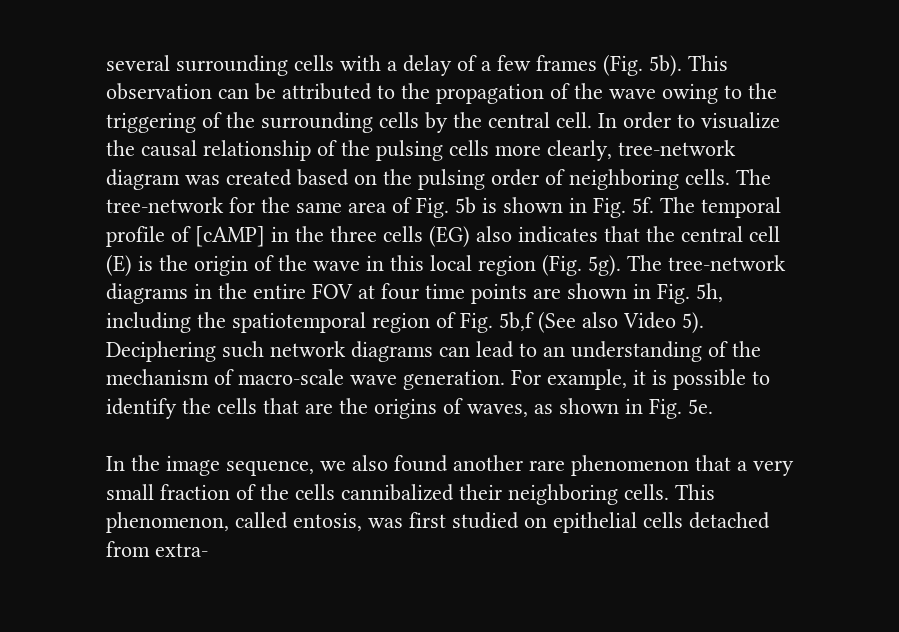several surrounding cells with a delay of a few frames (Fig. 5b). This observation can be attributed to the propagation of the wave owing to the triggering of the surrounding cells by the central cell. In order to visualize the causal relationship of the pulsing cells more clearly, tree-network diagram was created based on the pulsing order of neighboring cells. The tree-network for the same area of Fig. 5b is shown in Fig. 5f. The temporal profile of [cAMP] in the three cells (EG) also indicates that the central cell (E) is the origin of the wave in this local region (Fig. 5g). The tree-network diagrams in the entire FOV at four time points are shown in Fig. 5h, including the spatiotemporal region of Fig. 5b,f (See also Video 5). Deciphering such network diagrams can lead to an understanding of the mechanism of macro-scale wave generation. For example, it is possible to identify the cells that are the origins of waves, as shown in Fig. 5e.

In the image sequence, we also found another rare phenomenon that a very small fraction of the cells cannibalized their neighboring cells. This phenomenon, called entosis, was first studied on epithelial cells detached from extra-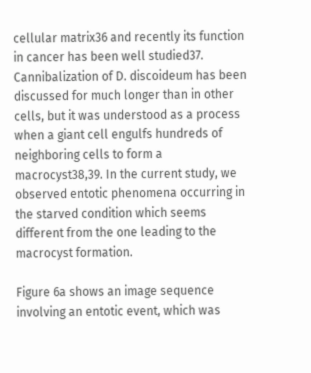cellular matrix36 and recently its function in cancer has been well studied37. Cannibalization of D. discoideum has been discussed for much longer than in other cells, but it was understood as a process when a giant cell engulfs hundreds of neighboring cells to form a macrocyst38,39. In the current study, we observed entotic phenomena occurring in the starved condition which seems different from the one leading to the macrocyst formation.

Figure 6a shows an image sequence involving an entotic event, which was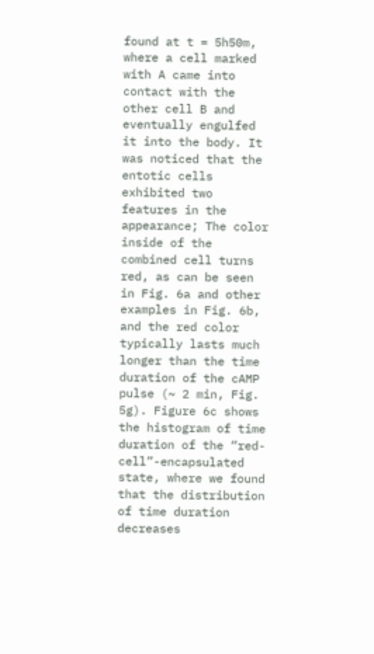found at t = 5h50m, where a cell marked with A came into contact with the other cell B and eventually engulfed it into the body. It was noticed that the entotic cells exhibited two features in the appearance; The color inside of the combined cell turns red, as can be seen in Fig. 6a and other examples in Fig. 6b, and the red color typically lasts much longer than the time duration of the cAMP pulse (~ 2 min, Fig. 5g). Figure 6c shows the histogram of time duration of the “red-cell”-encapsulated state, where we found that the distribution of time duration decreases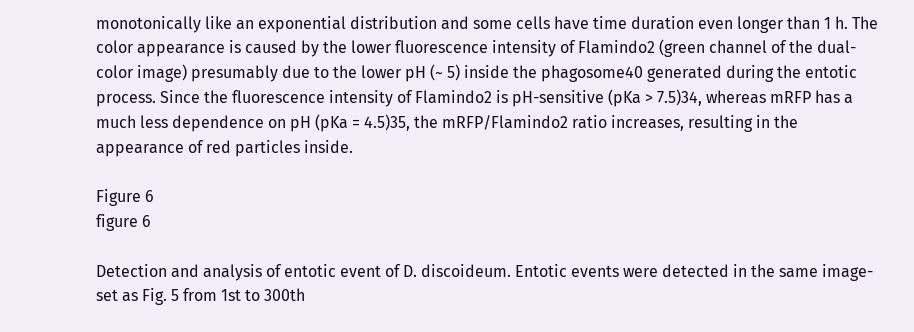monotonically like an exponential distribution and some cells have time duration even longer than 1 h. The color appearance is caused by the lower fluorescence intensity of Flamindo2 (green channel of the dual-color image) presumably due to the lower pH (~ 5) inside the phagosome40 generated during the entotic process. Since the fluorescence intensity of Flamindo2 is pH-sensitive (pKa > 7.5)34, whereas mRFP has a much less dependence on pH (pKa = 4.5)35, the mRFP/Flamindo2 ratio increases, resulting in the appearance of red particles inside.

Figure 6
figure 6

Detection and analysis of entotic event of D. discoideum. Entotic events were detected in the same image-set as Fig. 5 from 1st to 300th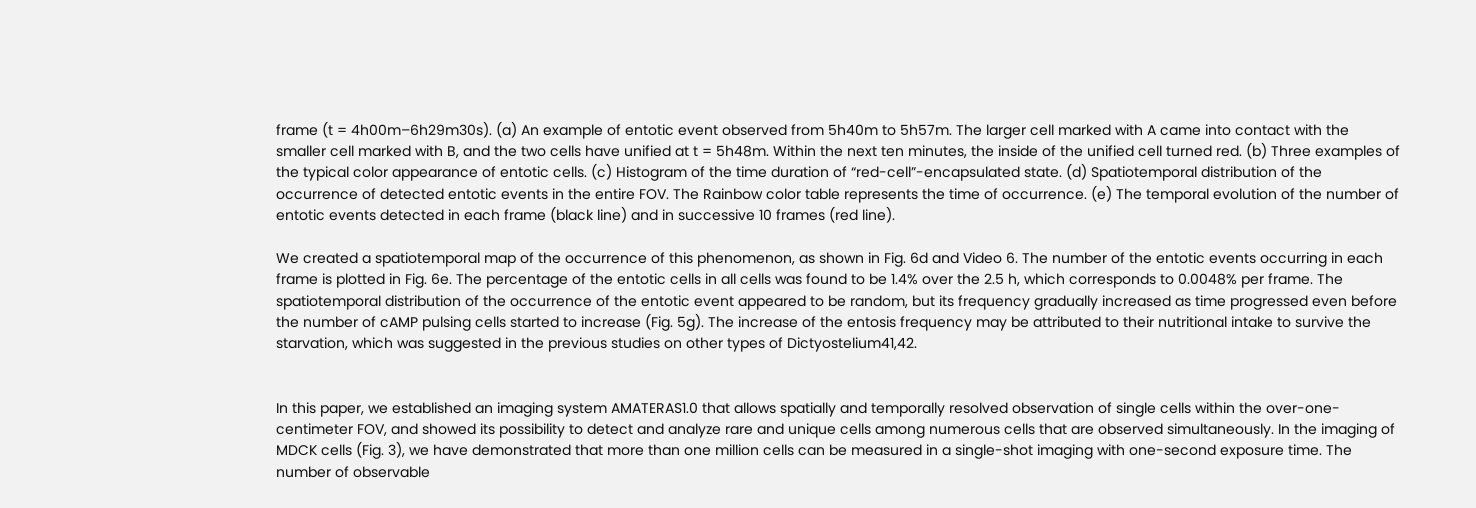frame (t = 4h00m–6h29m30s). (a) An example of entotic event observed from 5h40m to 5h57m. The larger cell marked with A came into contact with the smaller cell marked with B, and the two cells have unified at t = 5h48m. Within the next ten minutes, the inside of the unified cell turned red. (b) Three examples of the typical color appearance of entotic cells. (c) Histogram of the time duration of “red-cell”-encapsulated state. (d) Spatiotemporal distribution of the occurrence of detected entotic events in the entire FOV. The Rainbow color table represents the time of occurrence. (e) The temporal evolution of the number of entotic events detected in each frame (black line) and in successive 10 frames (red line).

We created a spatiotemporal map of the occurrence of this phenomenon, as shown in Fig. 6d and Video 6. The number of the entotic events occurring in each frame is plotted in Fig. 6e. The percentage of the entotic cells in all cells was found to be 1.4% over the 2.5 h, which corresponds to 0.0048% per frame. The spatiotemporal distribution of the occurrence of the entotic event appeared to be random, but its frequency gradually increased as time progressed even before the number of cAMP pulsing cells started to increase (Fig. 5g). The increase of the entosis frequency may be attributed to their nutritional intake to survive the starvation, which was suggested in the previous studies on other types of Dictyostelium41,42.


In this paper, we established an imaging system AMATERAS1.0 that allows spatially and temporally resolved observation of single cells within the over-one-centimeter FOV, and showed its possibility to detect and analyze rare and unique cells among numerous cells that are observed simultaneously. In the imaging of MDCK cells (Fig. 3), we have demonstrated that more than one million cells can be measured in a single-shot imaging with one-second exposure time. The number of observable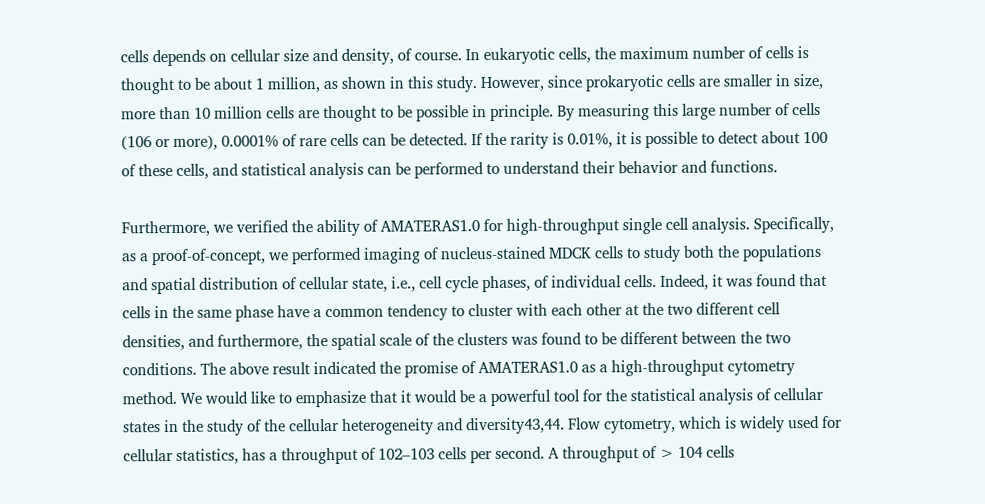cells depends on cellular size and density, of course. In eukaryotic cells, the maximum number of cells is thought to be about 1 million, as shown in this study. However, since prokaryotic cells are smaller in size, more than 10 million cells are thought to be possible in principle. By measuring this large number of cells (106 or more), 0.0001% of rare cells can be detected. If the rarity is 0.01%, it is possible to detect about 100 of these cells, and statistical analysis can be performed to understand their behavior and functions.

Furthermore, we verified the ability of AMATERAS1.0 for high-throughput single cell analysis. Specifically, as a proof-of-concept, we performed imaging of nucleus-stained MDCK cells to study both the populations and spatial distribution of cellular state, i.e., cell cycle phases, of individual cells. Indeed, it was found that cells in the same phase have a common tendency to cluster with each other at the two different cell densities, and furthermore, the spatial scale of the clusters was found to be different between the two conditions. The above result indicated the promise of AMATERAS1.0 as a high-throughput cytometry method. We would like to emphasize that it would be a powerful tool for the statistical analysis of cellular states in the study of the cellular heterogeneity and diversity43,44. Flow cytometry, which is widely used for cellular statistics, has a throughput of 102–103 cells per second. A throughput of > 104 cells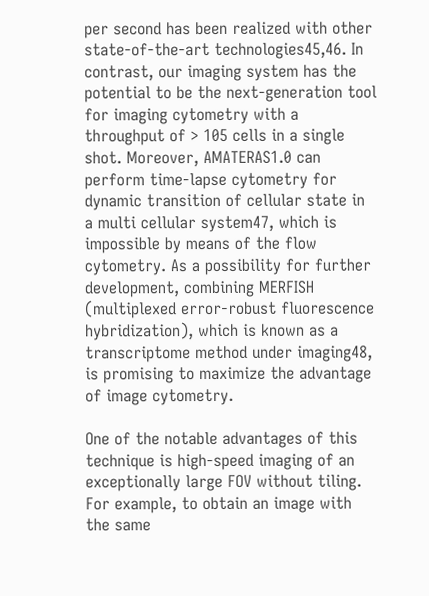per second has been realized with other state-of-the-art technologies45,46. In contrast, our imaging system has the potential to be the next-generation tool for imaging cytometry with a throughput of > 105 cells in a single shot. Moreover, AMATERAS1.0 can perform time-lapse cytometry for dynamic transition of cellular state in a multi cellular system47, which is impossible by means of the flow cytometry. As a possibility for further development, combining MERFISH (multiplexed error-robust fluorescence hybridization), which is known as a transcriptome method under imaging48, is promising to maximize the advantage of image cytometry.

One of the notable advantages of this technique is high-speed imaging of an exceptionally large FOV without tiling. For example, to obtain an image with the same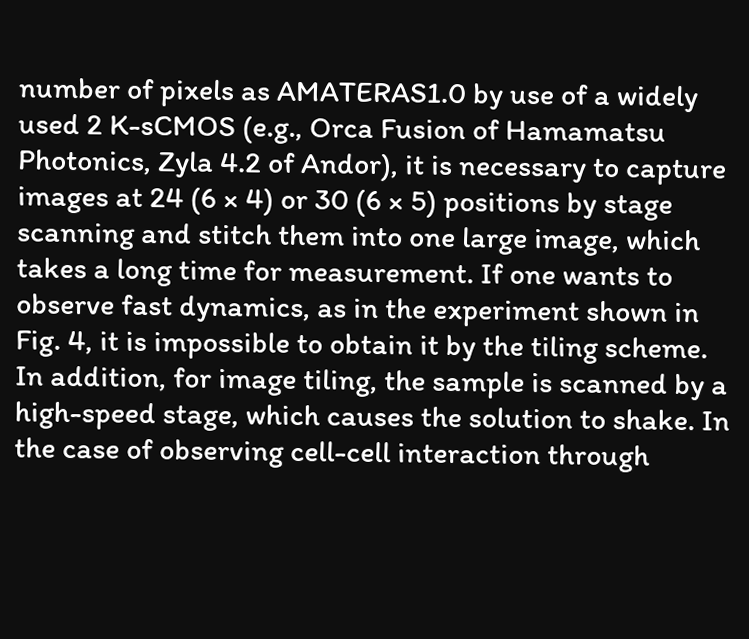number of pixels as AMATERAS1.0 by use of a widely used 2 K-sCMOS (e.g., Orca Fusion of Hamamatsu Photonics, Zyla 4.2 of Andor), it is necessary to capture images at 24 (6 × 4) or 30 (6 × 5) positions by stage scanning and stitch them into one large image, which takes a long time for measurement. If one wants to observe fast dynamics, as in the experiment shown in Fig. 4, it is impossible to obtain it by the tiling scheme. In addition, for image tiling, the sample is scanned by a high-speed stage, which causes the solution to shake. In the case of observing cell-cell interaction through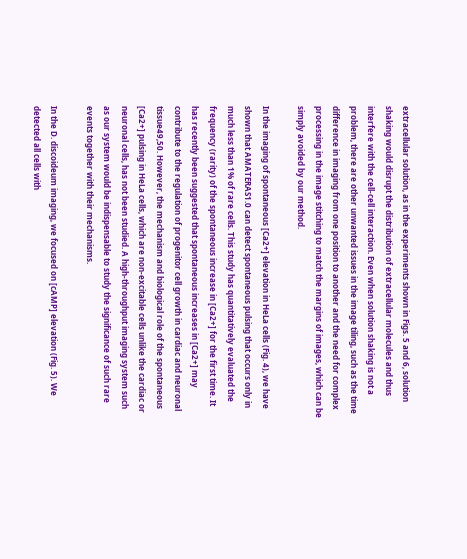extracellular solution, as in the experiments shown in Figs. 5 and 6, solution shaking would disrupt the distribution of extracellular molecules and thus interfere with the cell-cell interaction. Even when solution shaking is not a problem, there are other unwanted issues in the image tiling, such as the time difference in imaging from one position to another and the need for complex processing in the image stitching to match the margins of images, which can be simply avoided by our method.

In the imaging of spontaneous [Ca2+] elevation in HeLa cells (Fig. 4), we have shown that AMATERAS1.0 can detect spontaneous pulsing that occurs only in much less than 1% of rare cells. This study has quantitatively evaluated the frequency (rarity) of the spontaneous increase in [Ca2+] for the first time. It has recently been suggested that spontaneous increases in [Ca2+] may contribute to the regulation of progenitor cell growth in cardiac and neuronal tissue49,50. However, the mechanism and biological role of the spontaneous [Ca2+] pulsing in HeLa cells, which are non-excitable cells unlike the cardiac or neuronal cells, has not been studied. A high-throughput imaging system such as our system would be indispensable to study the significance of such rare events together with their mechanisms.

In the D. discoideum imaging, we focused on [cAMP] elevation (Fig. 5). We detected all cells with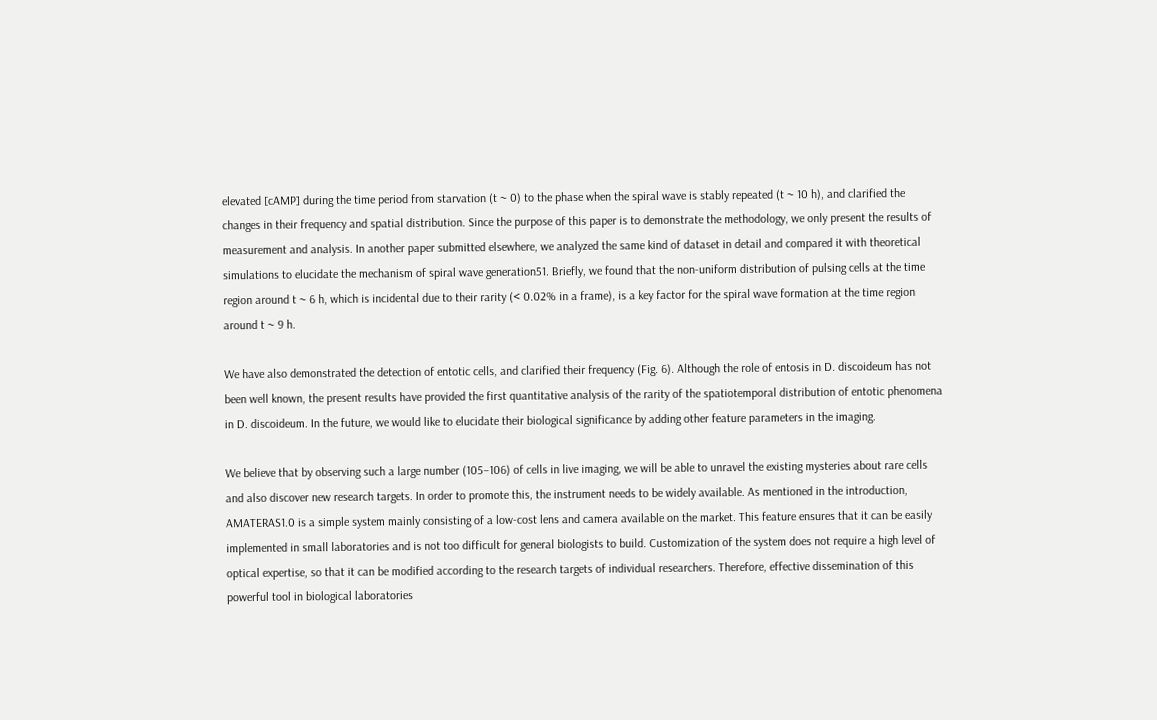elevated [cAMP] during the time period from starvation (t ~ 0) to the phase when the spiral wave is stably repeated (t ~ 10 h), and clarified the changes in their frequency and spatial distribution. Since the purpose of this paper is to demonstrate the methodology, we only present the results of measurement and analysis. In another paper submitted elsewhere, we analyzed the same kind of dataset in detail and compared it with theoretical simulations to elucidate the mechanism of spiral wave generation51. Briefly, we found that the non-uniform distribution of pulsing cells at the time region around t ~ 6 h, which is incidental due to their rarity (< 0.02% in a frame), is a key factor for the spiral wave formation at the time region around t ~ 9 h.

We have also demonstrated the detection of entotic cells, and clarified their frequency (Fig. 6). Although the role of entosis in D. discoideum has not been well known, the present results have provided the first quantitative analysis of the rarity of the spatiotemporal distribution of entotic phenomena in D. discoideum. In the future, we would like to elucidate their biological significance by adding other feature parameters in the imaging.

We believe that by observing such a large number (105–106) of cells in live imaging, we will be able to unravel the existing mysteries about rare cells and also discover new research targets. In order to promote this, the instrument needs to be widely available. As mentioned in the introduction, AMATERAS1.0 is a simple system mainly consisting of a low-cost lens and camera available on the market. This feature ensures that it can be easily implemented in small laboratories and is not too difficult for general biologists to build. Customization of the system does not require a high level of optical expertise, so that it can be modified according to the research targets of individual researchers. Therefore, effective dissemination of this powerful tool in biological laboratories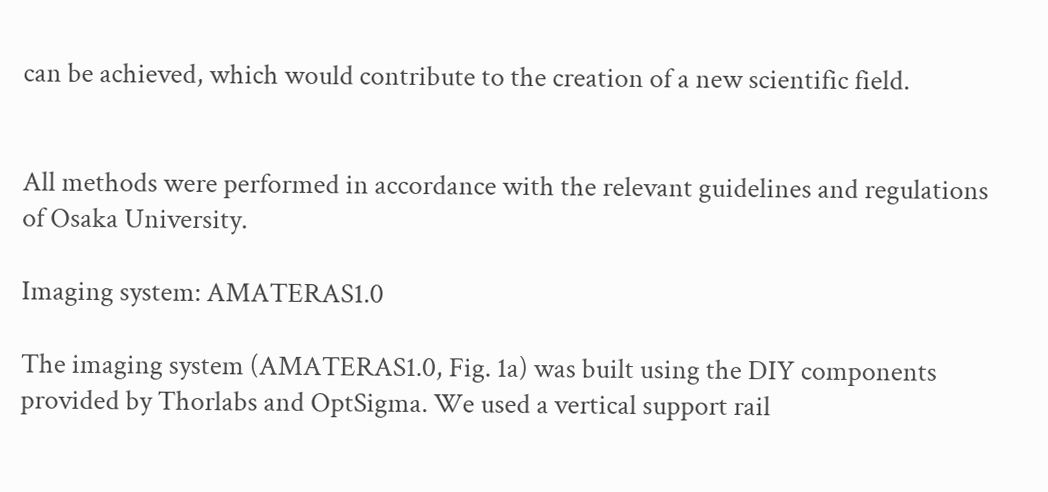can be achieved, which would contribute to the creation of a new scientific field.


All methods were performed in accordance with the relevant guidelines and regulations of Osaka University.

Imaging system: AMATERAS1.0

The imaging system (AMATERAS1.0, Fig. 1a) was built using the DIY components provided by Thorlabs and OptSigma. We used a vertical support rail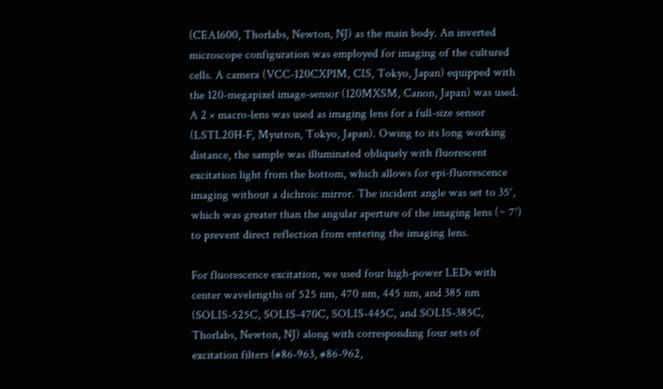(CEA1600, Thorlabs, Newton, NJ) as the main body. An inverted microscope configuration was employed for imaging of the cultured cells. A camera (VCC-120CXP1M, CIS, Tokyo, Japan) equipped with the 120-megapixel image-sensor (120MXSM, Canon, Japan) was used. A 2 × macro-lens was used as imaging lens for a full-size sensor (LSTL20H-F, Myutron, Tokyo, Japan). Owing to its long working distance, the sample was illuminated obliquely with fluorescent excitation light from the bottom, which allows for epi-fluorescence imaging without a dichroic mirror. The incident angle was set to 35°, which was greater than the angular aperture of the imaging lens (~ 7°) to prevent direct reflection from entering the imaging lens.

For fluorescence excitation, we used four high-power LEDs with center wavelengths of 525 nm, 470 nm, 445 nm, and 385 nm (SOLIS-525C, SOLIS-470C, SOLIS-445C, and SOLIS-385C, Thorlabs, Newton, NJ) along with corresponding four sets of excitation filters (#86-963, #86-962,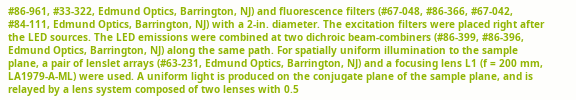#86-961, #33-322, Edmund Optics, Barrington, NJ) and fluorescence filters (#67-048, #86-366, #67-042, #84-111, Edmund Optics, Barrington, NJ) with a 2-in. diameter. The excitation filters were placed right after the LED sources. The LED emissions were combined at two dichroic beam-combiners (#86-399, #86-396, Edmund Optics, Barrington, NJ) along the same path. For spatially uniform illumination to the sample plane, a pair of lenslet arrays (#63-231, Edmund Optics, Barrington, NJ) and a focusing lens L1 (f = 200 mm, LA1979-A-ML) were used. A uniform light is produced on the conjugate plane of the sample plane, and is relayed by a lens system composed of two lenses with 0.5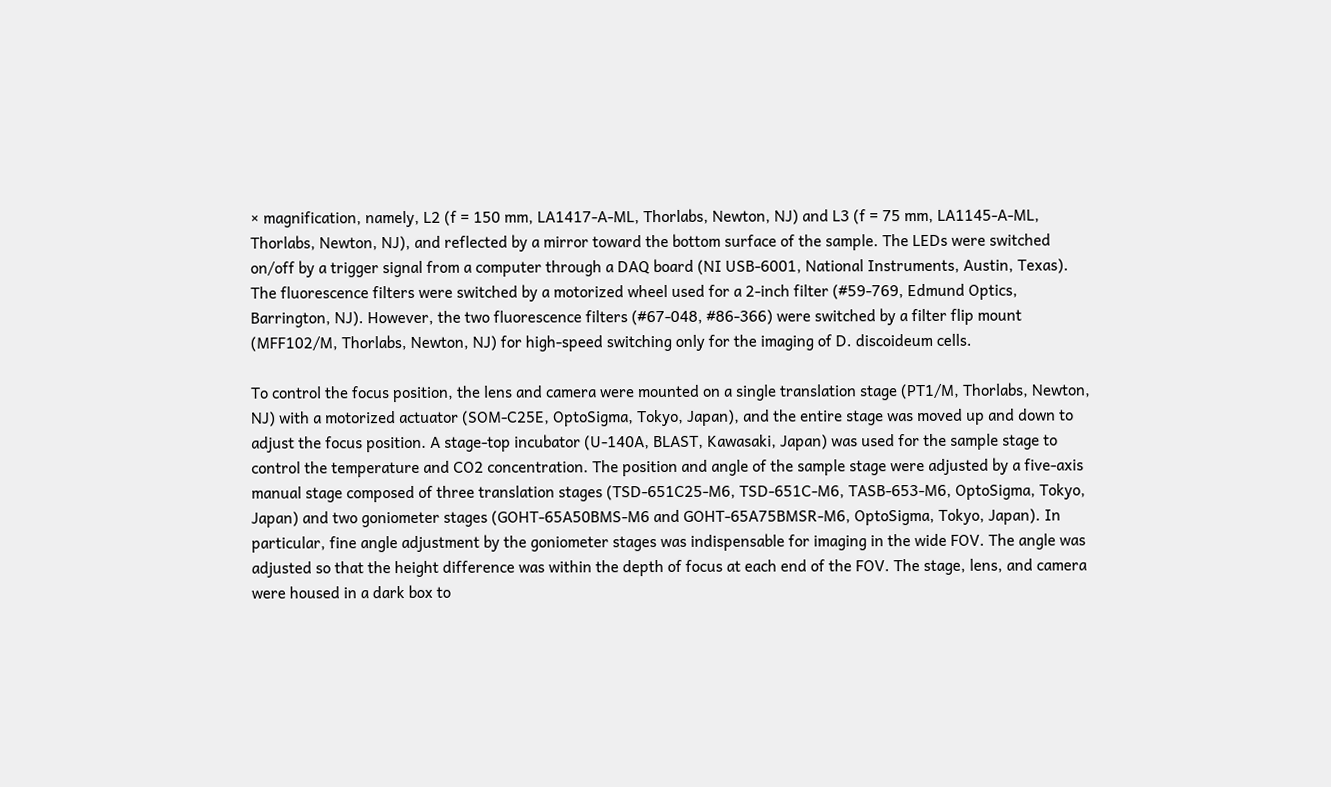× magnification, namely, L2 (f = 150 mm, LA1417-A-ML, Thorlabs, Newton, NJ) and L3 (f = 75 mm, LA1145-A-ML, Thorlabs, Newton, NJ), and reflected by a mirror toward the bottom surface of the sample. The LEDs were switched on/off by a trigger signal from a computer through a DAQ board (NI USB-6001, National Instruments, Austin, Texas). The fluorescence filters were switched by a motorized wheel used for a 2-inch filter (#59-769, Edmund Optics, Barrington, NJ). However, the two fluorescence filters (#67-048, #86-366) were switched by a filter flip mount (MFF102/M, Thorlabs, Newton, NJ) for high-speed switching only for the imaging of D. discoideum cells.

To control the focus position, the lens and camera were mounted on a single translation stage (PT1/M, Thorlabs, Newton, NJ) with a motorized actuator (SOM-C25E, OptoSigma, Tokyo, Japan), and the entire stage was moved up and down to adjust the focus position. A stage-top incubator (U-140A, BLAST, Kawasaki, Japan) was used for the sample stage to control the temperature and CO2 concentration. The position and angle of the sample stage were adjusted by a five-axis manual stage composed of three translation stages (TSD-651C25-M6, TSD-651C-M6, TASB-653-M6, OptoSigma, Tokyo, Japan) and two goniometer stages (GOHT-65A50BMS-M6 and GOHT-65A75BMSR-M6, OptoSigma, Tokyo, Japan). In particular, fine angle adjustment by the goniometer stages was indispensable for imaging in the wide FOV. The angle was adjusted so that the height difference was within the depth of focus at each end of the FOV. The stage, lens, and camera were housed in a dark box to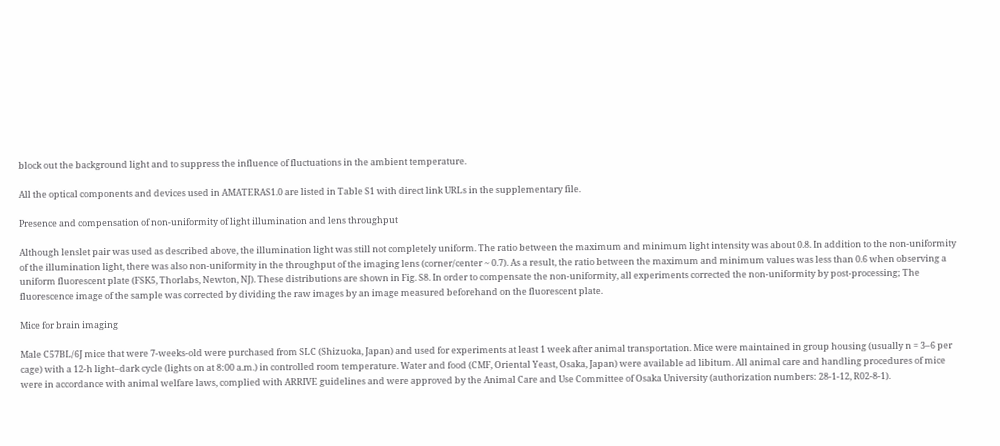block out the background light and to suppress the influence of fluctuations in the ambient temperature.

All the optical components and devices used in AMATERAS1.0 are listed in Table S1 with direct link URLs in the supplementary file.

Presence and compensation of non-uniformity of light illumination and lens throughput

Although lenslet pair was used as described above, the illumination light was still not completely uniform. The ratio between the maximum and minimum light intensity was about 0.8. In addition to the non-uniformity of the illumination light, there was also non-uniformity in the throughput of the imaging lens (corner/center ~ 0.7). As a result, the ratio between the maximum and minimum values was less than 0.6 when observing a uniform fluorescent plate (FSK5, Thorlabs, Newton, NJ). These distributions are shown in Fig. S8. In order to compensate the non-uniformity, all experiments corrected the non-uniformity by post-processing; The fluorescence image of the sample was corrected by dividing the raw images by an image measured beforehand on the fluorescent plate.

Mice for brain imaging

Male C57BL/6J mice that were 7-weeks-old were purchased from SLC (Shizuoka, Japan) and used for experiments at least 1 week after animal transportation. Mice were maintained in group housing (usually n = 3–6 per cage) with a 12-h light–dark cycle (lights on at 8:00 a.m.) in controlled room temperature. Water and food (CMF, Oriental Yeast, Osaka, Japan) were available ad libitum. All animal care and handling procedures of mice were in accordance with animal welfare laws, complied with ARRIVE guidelines and were approved by the Animal Care and Use Committee of Osaka University (authorization numbers: 28-1-12, R02-8-1).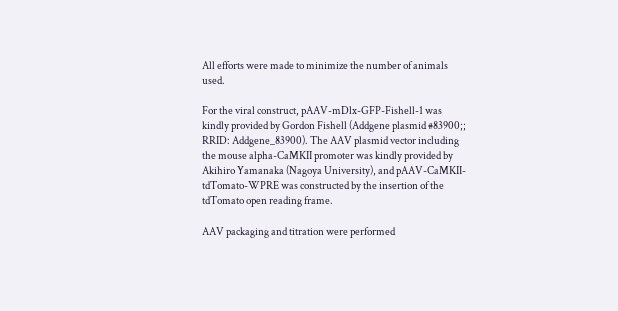All efforts were made to minimize the number of animals used.

For the viral construct, pAAV-mDlx-GFP-Fishell-1 was kindly provided by Gordon Fishell (Addgene plasmid #83900;; RRID: Addgene_83900). The AAV plasmid vector including the mouse alpha-CaMKII promoter was kindly provided by Akihiro Yamanaka (Nagoya University), and pAAV-CaMKII-tdTomato-WPRE was constructed by the insertion of the tdTomato open reading frame.

AAV packaging and titration were performed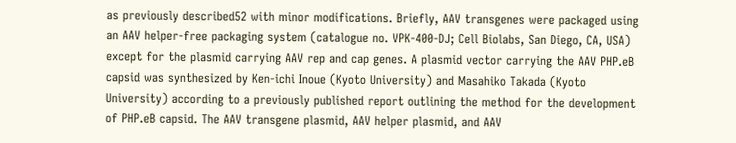as previously described52 with minor modifications. Briefly, AAV transgenes were packaged using an AAV helper-free packaging system (catalogue no. VPK-400-DJ; Cell Biolabs, San Diego, CA, USA) except for the plasmid carrying AAV rep and cap genes. A plasmid vector carrying the AAV PHP.eB capsid was synthesized by Ken-ichi Inoue (Kyoto University) and Masahiko Takada (Kyoto University) according to a previously published report outlining the method for the development of PHP.eB capsid. The AAV transgene plasmid, AAV helper plasmid, and AAV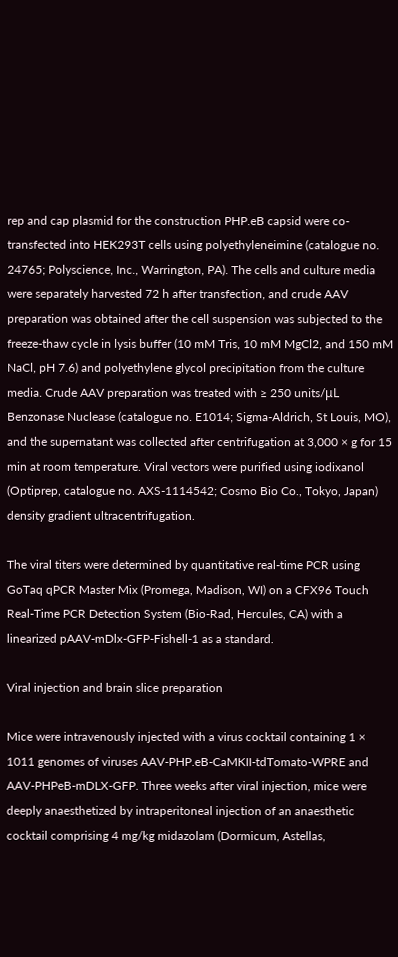rep and cap plasmid for the construction PHP.eB capsid were co-transfected into HEK293T cells using polyethyleneimine (catalogue no. 24765; Polyscience, Inc., Warrington, PA). The cells and culture media were separately harvested 72 h after transfection, and crude AAV preparation was obtained after the cell suspension was subjected to the freeze-thaw cycle in lysis buffer (10 mM Tris, 10 mM MgCl2, and 150 mM NaCl, pH 7.6) and polyethylene glycol precipitation from the culture media. Crude AAV preparation was treated with ≥ 250 units/μL Benzonase Nuclease (catalogue no. E1014; Sigma-Aldrich, St Louis, MO), and the supernatant was collected after centrifugation at 3,000 × g for 15 min at room temperature. Viral vectors were purified using iodixanol (Optiprep, catalogue no. AXS-1114542; Cosmo Bio Co., Tokyo, Japan) density gradient ultracentrifugation.

The viral titers were determined by quantitative real-time PCR using GoTaq qPCR Master Mix (Promega, Madison, WI) on a CFX96 Touch Real-Time PCR Detection System (Bio-Rad, Hercules, CA) with a linearized pAAV-mDlx-GFP-Fishell-1 as a standard.

Viral injection and brain slice preparation

Mice were intravenously injected with a virus cocktail containing 1 × 1011 genomes of viruses AAV-PHP.eB-CaMKII-tdTomato-WPRE and AAV-PHPeB-mDLX-GFP. Three weeks after viral injection, mice were deeply anaesthetized by intraperitoneal injection of an anaesthetic cocktail comprising 4 mg/kg midazolam (Dormicum, Astellas,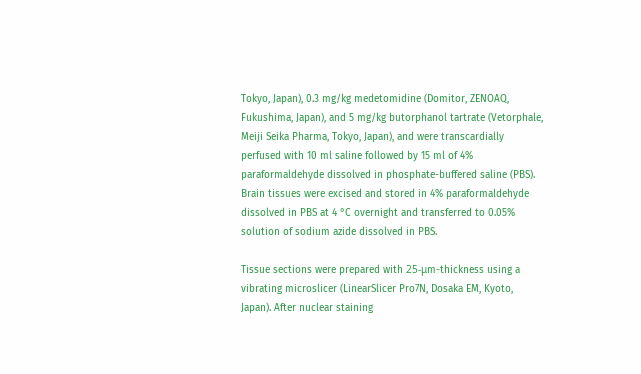Tokyo, Japan), 0.3 mg/kg medetomidine (Domitor, ZENOAQ, Fukushima, Japan), and 5 mg/kg butorphanol tartrate (Vetorphale, Meiji Seika Pharma, Tokyo, Japan), and were transcardially perfused with 10 ml saline followed by 15 ml of 4% paraformaldehyde dissolved in phosphate-buffered saline (PBS). Brain tissues were excised and stored in 4% paraformaldehyde dissolved in PBS at 4 °C overnight and transferred to 0.05% solution of sodium azide dissolved in PBS.

Tissue sections were prepared with 25-μm-thickness using a vibrating microslicer (LinearSlicer Pro7N, Dosaka EM, Kyoto, Japan). After nuclear staining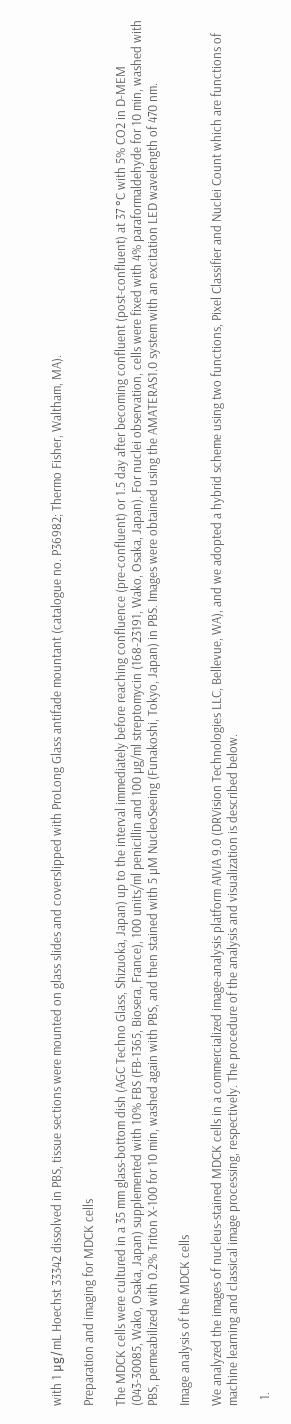with 1 μg/mL Hoechst 33342 dissolved in PBS, tissue sections were mounted on glass slides and coverslipped with ProLong Glass antifade mountant (catalogue no. P36982; Thermo Fisher, Waltham, MA).

Preparation and imaging for MDCK cells

The MDCK cells were cultured in a 35 mm glass-bottom dish (AGC Techno Glass, Shizuoka, Japan) up to the interval immediately before reaching confluence (pre-confluent) or 1.5 day after becoming confluent (post-confluent) at 37 °C with 5% CO2 in D-MEM (043-30085, Wako, Osaka, Japan) supplemented with 10% FBS (FB-1365, Biosera, France), 100 units/ml penicillin and 100 µg/ml streptomycin (168-23191, Wako, Osaka, Japan). For nuclei observation, cells were fixed with 4% paraformaldehyde for 10 min, washed with PBS, permeabilized with 0.2% Triton X-100 for 10 min, washed again with PBS, and then stained with 5 µM NucleoSeeing (Funakoshi, Tokyo, Japan) in PBS. Images were obtained using the AMATERAS1.0 system with an excitation LED wavelength of 470 nm.

Image analysis of the MDCK cells

We analyzed the images of nucleus-stained MDCK cells in a commercialized image-analysis platform AIVIA 9.0 (DRVision Technologies LLC, Bellevue, WA), and we adopted a hybrid scheme using two functions, Pixel Classifier and Nuclei Count which are functions of machine learning and classical image processing, respectively. The procedure of the analysis and visualization is described below.

  1.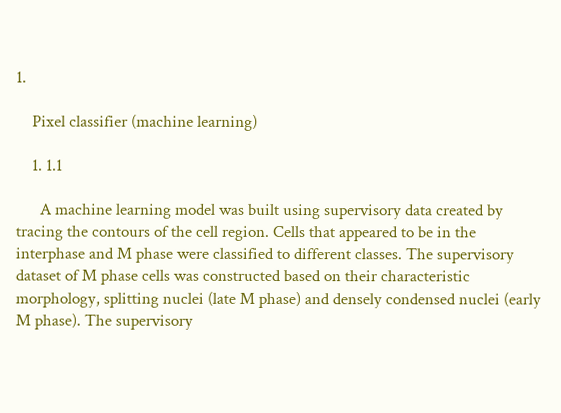1.

    Pixel classifier (machine learning)

    1. 1.1

      A machine learning model was built using supervisory data created by tracing the contours of the cell region. Cells that appeared to be in the interphase and M phase were classified to different classes. The supervisory dataset of M phase cells was constructed based on their characteristic morphology, splitting nuclei (late M phase) and densely condensed nuclei (early M phase). The supervisory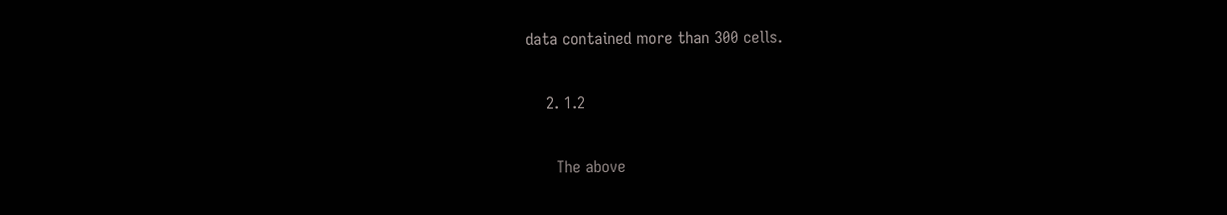data contained more than 300 cells.

    2. 1.2

      The above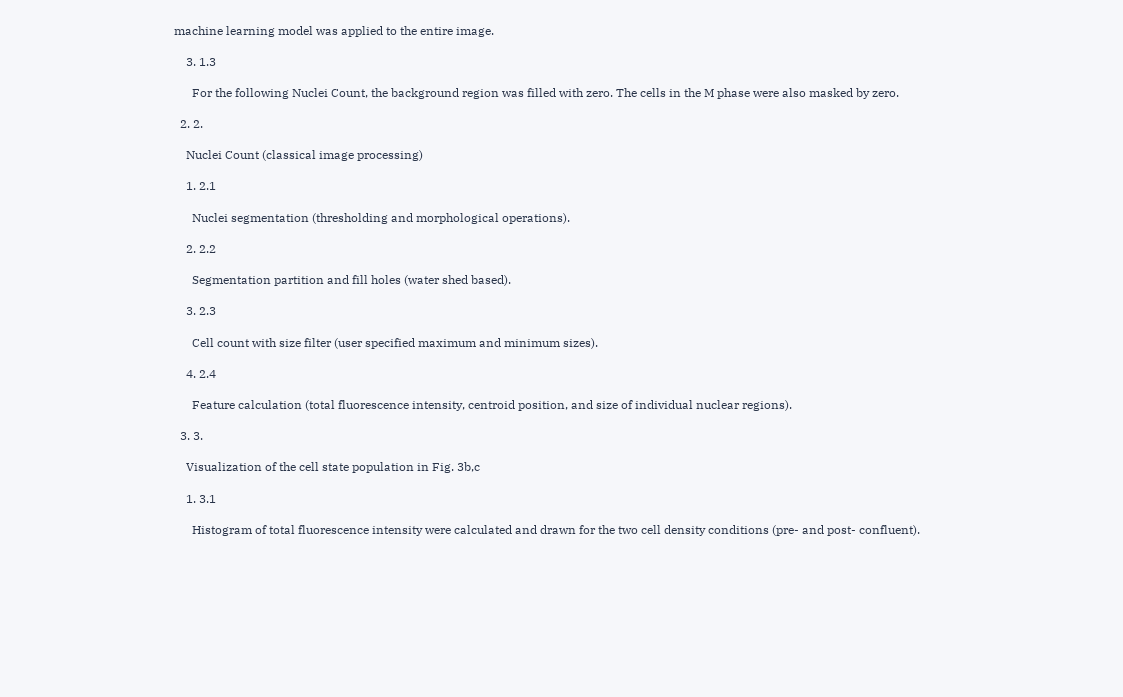machine learning model was applied to the entire image.

    3. 1.3

      For the following Nuclei Count, the background region was filled with zero. The cells in the M phase were also masked by zero.

  2. 2.

    Nuclei Count (classical image processing)

    1. 2.1

      Nuclei segmentation (thresholding and morphological operations).

    2. 2.2

      Segmentation partition and fill holes (water shed based).

    3. 2.3

      Cell count with size filter (user specified maximum and minimum sizes).

    4. 2.4

      Feature calculation (total fluorescence intensity, centroid position, and size of individual nuclear regions).

  3. 3.

    Visualization of the cell state population in Fig. 3b,c

    1. 3.1

      Histogram of total fluorescence intensity were calculated and drawn for the two cell density conditions (pre- and post- confluent).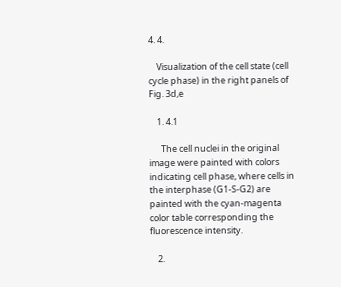4. 4.

    Visualization of the cell state (cell cycle phase) in the right panels of Fig. 3d,e

    1. 4.1

      The cell nuclei in the original image were painted with colors indicating cell phase, where cells in the interphase (G1-S-G2) are painted with the cyan-magenta color table corresponding the fluorescence intensity.

    2.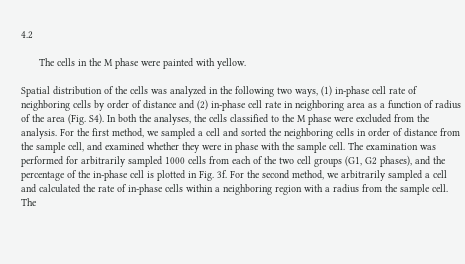4.2

      The cells in the M phase were painted with yellow.

Spatial distribution of the cells was analyzed in the following two ways, (1) in-phase cell rate of neighboring cells by order of distance and (2) in-phase cell rate in neighboring area as a function of radius of the area (Fig. S4). In both the analyses, the cells classified to the M phase were excluded from the analysis. For the first method, we sampled a cell and sorted the neighboring cells in order of distance from the sample cell, and examined whether they were in phase with the sample cell. The examination was performed for arbitrarily sampled 1000 cells from each of the two cell groups (G1, G2 phases), and the percentage of the in-phase cell is plotted in Fig. 3f. For the second method, we arbitrarily sampled a cell and calculated the rate of in-phase cells within a neighboring region with a radius from the sample cell. The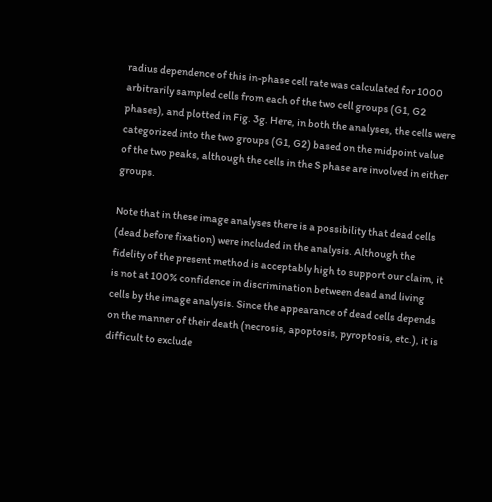radius dependence of this in-phase cell rate was calculated for 1000 arbitrarily sampled cells from each of the two cell groups (G1, G2 phases), and plotted in Fig. 3g. Here, in both the analyses, the cells were categorized into the two groups (G1, G2) based on the midpoint value of the two peaks, although the cells in the S phase are involved in either groups.

Note that in these image analyses there is a possibility that dead cells (dead before fixation) were included in the analysis. Although the fidelity of the present method is acceptably high to support our claim, it is not at 100% confidence in discrimination between dead and living cells by the image analysis. Since the appearance of dead cells depends on the manner of their death (necrosis, apoptosis, pyroptosis, etc.), it is difficult to exclude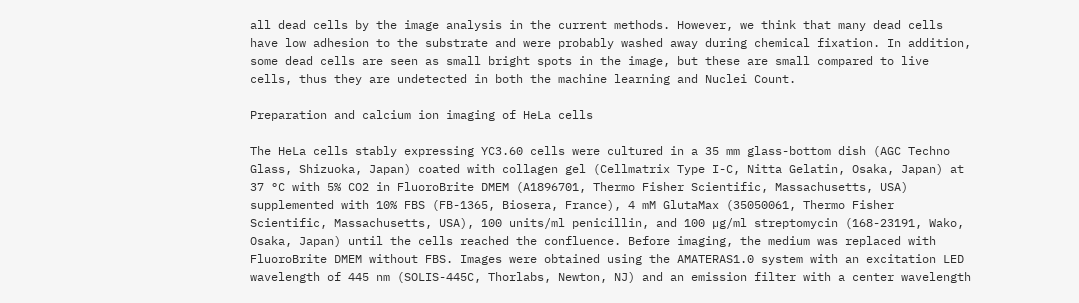all dead cells by the image analysis in the current methods. However, we think that many dead cells have low adhesion to the substrate and were probably washed away during chemical fixation. In addition, some dead cells are seen as small bright spots in the image, but these are small compared to live cells, thus they are undetected in both the machine learning and Nuclei Count.

Preparation and calcium ion imaging of HeLa cells

The HeLa cells stably expressing YC3.60 cells were cultured in a 35 mm glass-bottom dish (AGC Techno Glass, Shizuoka, Japan) coated with collagen gel (Cellmatrix Type I-C, Nitta Gelatin, Osaka, Japan) at 37 °C with 5% CO2 in FluoroBrite DMEM (A1896701, Thermo Fisher Scientific, Massachusetts, USA) supplemented with 10% FBS (FB-1365, Biosera, France), 4 mM GlutaMax (35050061, Thermo Fisher Scientific, Massachusetts, USA), 100 units/ml penicillin, and 100 µg/ml streptomycin (168-23191, Wako, Osaka, Japan) until the cells reached the confluence. Before imaging, the medium was replaced with FluoroBrite DMEM without FBS. Images were obtained using the AMATERAS1.0 system with an excitation LED wavelength of 445 nm (SOLIS-445C, Thorlabs, Newton, NJ) and an emission filter with a center wavelength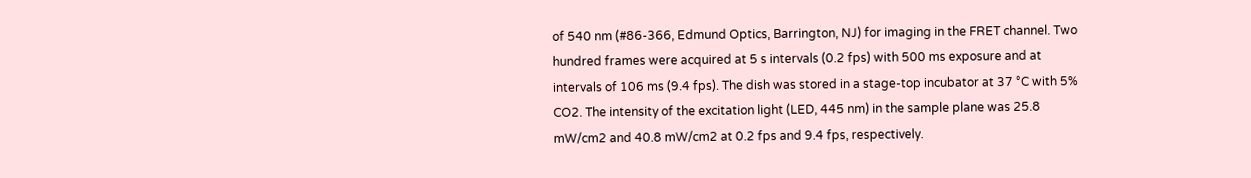of 540 nm (#86-366, Edmund Optics, Barrington, NJ) for imaging in the FRET channel. Two hundred frames were acquired at 5 s intervals (0.2 fps) with 500 ms exposure and at intervals of 106 ms (9.4 fps). The dish was stored in a stage-top incubator at 37 °C with 5% CO2. The intensity of the excitation light (LED, 445 nm) in the sample plane was 25.8 mW/cm2 and 40.8 mW/cm2 at 0.2 fps and 9.4 fps, respectively.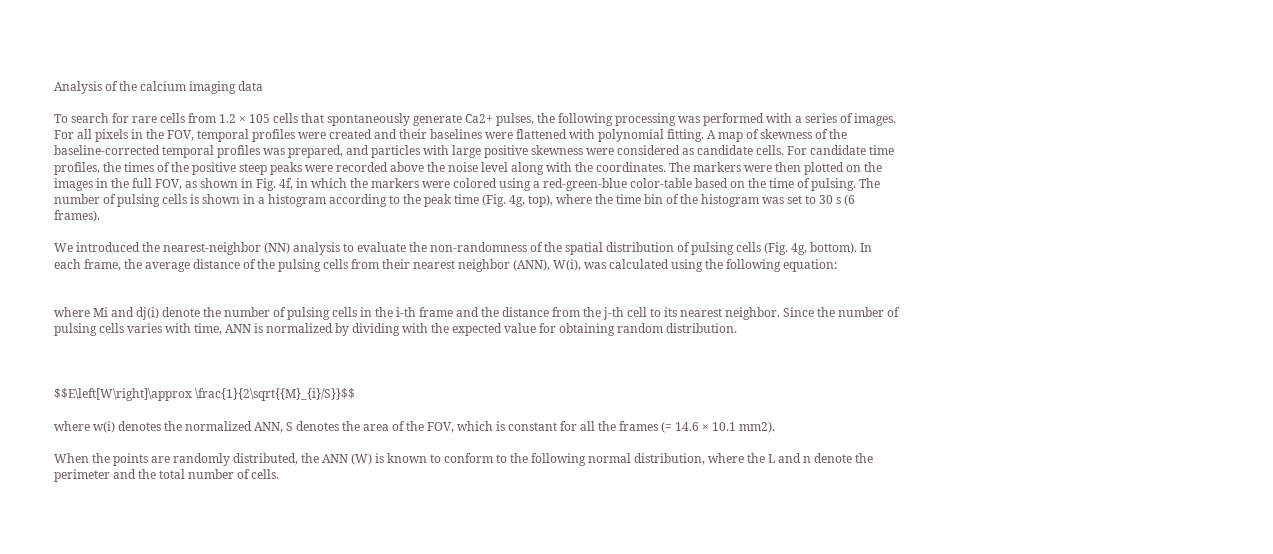Analysis of the calcium imaging data

To search for rare cells from 1.2 × 105 cells that spontaneously generate Ca2+ pulses, the following processing was performed with a series of images. For all pixels in the FOV, temporal profiles were created and their baselines were flattened with polynomial fitting. A map of skewness of the baseline-corrected temporal profiles was prepared, and particles with large positive skewness were considered as candidate cells. For candidate time profiles, the times of the positive steep peaks were recorded above the noise level along with the coordinates. The markers were then plotted on the images in the full FOV, as shown in Fig. 4f, in which the markers were colored using a red-green-blue color-table based on the time of pulsing. The number of pulsing cells is shown in a histogram according to the peak time (Fig. 4g, top), where the time bin of the histogram was set to 30 s (6 frames).

We introduced the nearest-neighbor (NN) analysis to evaluate the non-randomness of the spatial distribution of pulsing cells (Fig. 4g, bottom). In each frame, the average distance of the pulsing cells from their nearest neighbor (ANN), W(i), was calculated using the following equation:


where Mi and dj(i) denote the number of pulsing cells in the i-th frame and the distance from the j-th cell to its nearest neighbor. Since the number of pulsing cells varies with time, ANN is normalized by dividing with the expected value for obtaining random distribution.



$$E\left[W\right]\approx \frac{1}{2\sqrt{{M}_{i}/S}}$$

where w(i) denotes the normalized ANN, S denotes the area of the FOV, which is constant for all the frames (= 14.6 × 10.1 mm2).

When the points are randomly distributed, the ANN (W) is known to conform to the following normal distribution, where the L and n denote the perimeter and the total number of cells.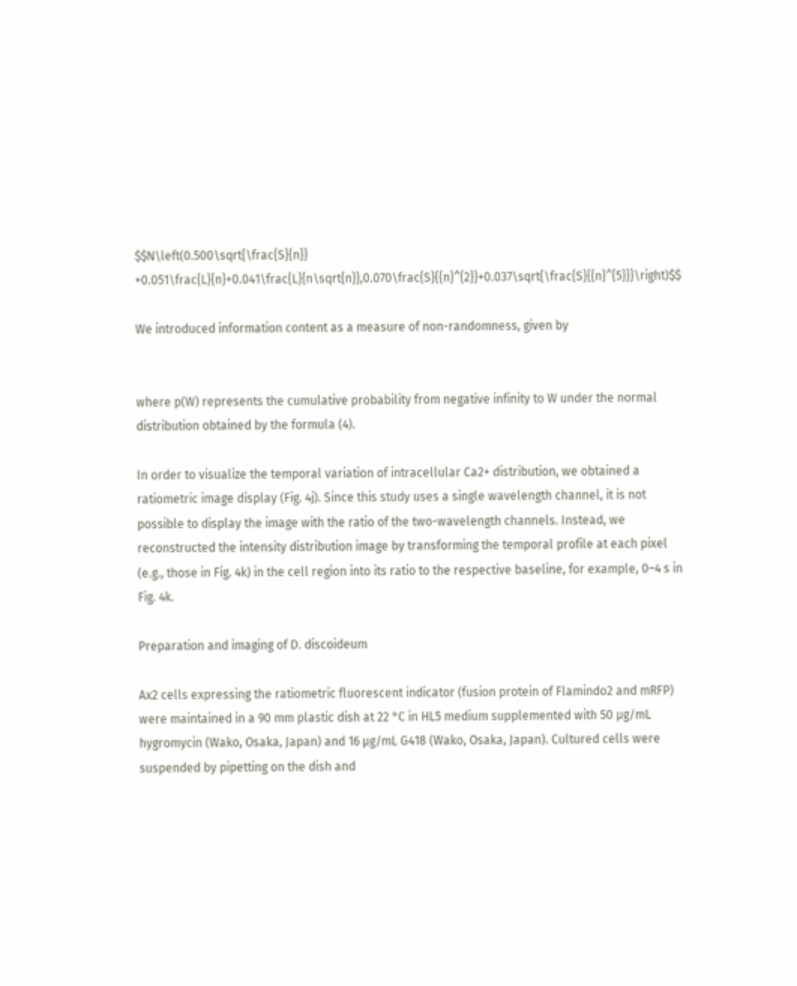$$N\left(0.500\sqrt{\frac{S}{n}} +0.051\frac{L}{n}+0.041\frac{L}{n\sqrt{n}},0.070\frac{S}{{n}^{2}}+0.037\sqrt{\frac{S}{{n}^{5}}}\right)$$

We introduced information content as a measure of non-randomness, given by


where p(W) represents the cumulative probability from negative infinity to W under the normal distribution obtained by the formula (4).

In order to visualize the temporal variation of intracellular Ca2+ distribution, we obtained a ratiometric image display (Fig. 4j). Since this study uses a single wavelength channel, it is not possible to display the image with the ratio of the two-wavelength channels. Instead, we reconstructed the intensity distribution image by transforming the temporal profile at each pixel (e.g., those in Fig. 4k) in the cell region into its ratio to the respective baseline, for example, 0–4 s in Fig. 4k.

Preparation and imaging of D. discoideum

Ax2 cells expressing the ratiometric fluorescent indicator (fusion protein of Flamindo2 and mRFP) were maintained in a 90 mm plastic dish at 22 °C in HL5 medium supplemented with 50 µg/mL hygromycin (Wako, Osaka, Japan) and 16 µg/mL G418 (Wako, Osaka, Japan). Cultured cells were suspended by pipetting on the dish and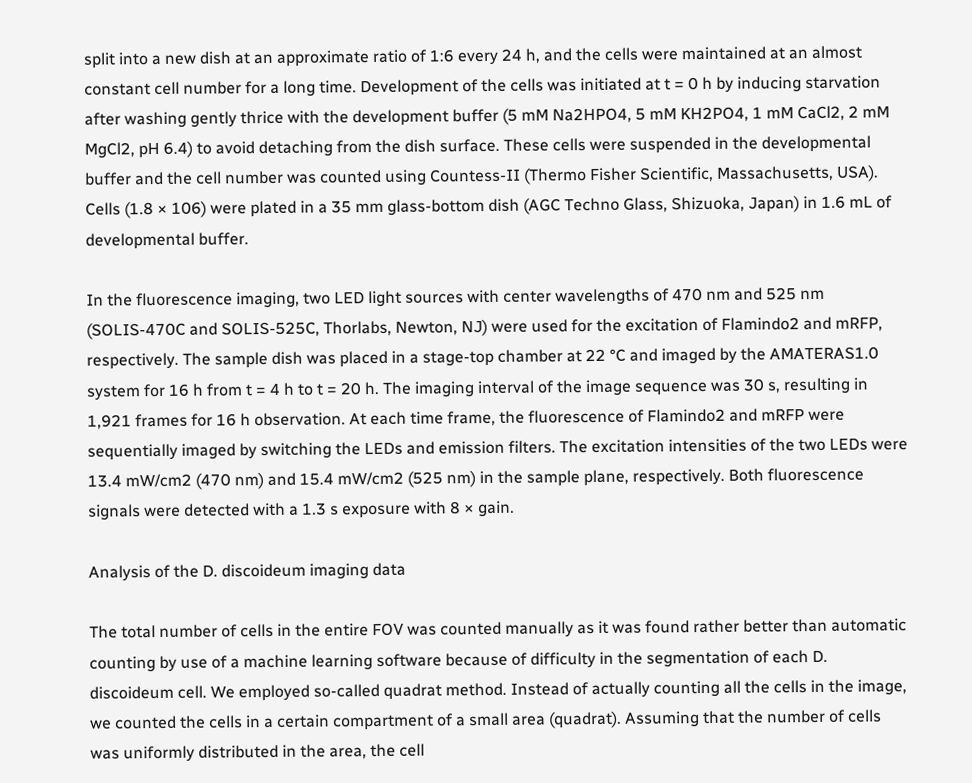split into a new dish at an approximate ratio of 1:6 every 24 h, and the cells were maintained at an almost constant cell number for a long time. Development of the cells was initiated at t = 0 h by inducing starvation after washing gently thrice with the development buffer (5 mM Na2HPO4, 5 mM KH2PO4, 1 mM CaCl2, 2 mM MgCl2, pH 6.4) to avoid detaching from the dish surface. These cells were suspended in the developmental buffer and the cell number was counted using Countess-II (Thermo Fisher Scientific, Massachusetts, USA). Cells (1.8 × 106) were plated in a 35 mm glass-bottom dish (AGC Techno Glass, Shizuoka, Japan) in 1.6 mL of developmental buffer.

In the fluorescence imaging, two LED light sources with center wavelengths of 470 nm and 525 nm (SOLIS-470C and SOLIS-525C, Thorlabs, Newton, NJ) were used for the excitation of Flamindo2 and mRFP, respectively. The sample dish was placed in a stage-top chamber at 22 °C and imaged by the AMATERAS1.0 system for 16 h from t = 4 h to t = 20 h. The imaging interval of the image sequence was 30 s, resulting in 1,921 frames for 16 h observation. At each time frame, the fluorescence of Flamindo2 and mRFP were sequentially imaged by switching the LEDs and emission filters. The excitation intensities of the two LEDs were 13.4 mW/cm2 (470 nm) and 15.4 mW/cm2 (525 nm) in the sample plane, respectively. Both fluorescence signals were detected with a 1.3 s exposure with 8 × gain.

Analysis of the D. discoideum imaging data

The total number of cells in the entire FOV was counted manually as it was found rather better than automatic counting by use of a machine learning software because of difficulty in the segmentation of each D. discoideum cell. We employed so-called quadrat method. Instead of actually counting all the cells in the image, we counted the cells in a certain compartment of a small area (quadrat). Assuming that the number of cells was uniformly distributed in the area, the cell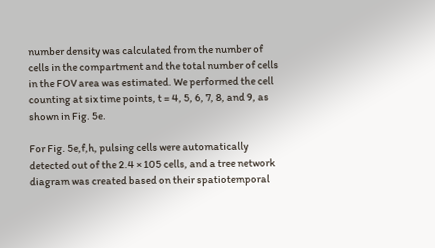number density was calculated from the number of cells in the compartment and the total number of cells in the FOV area was estimated. We performed the cell counting at six time points, t = 4, 5, 6, 7, 8, and 9, as shown in Fig. 5e.

For Fig. 5e,f,h, pulsing cells were automatically detected out of the 2.4 × 105 cells, and a tree network diagram was created based on their spatiotemporal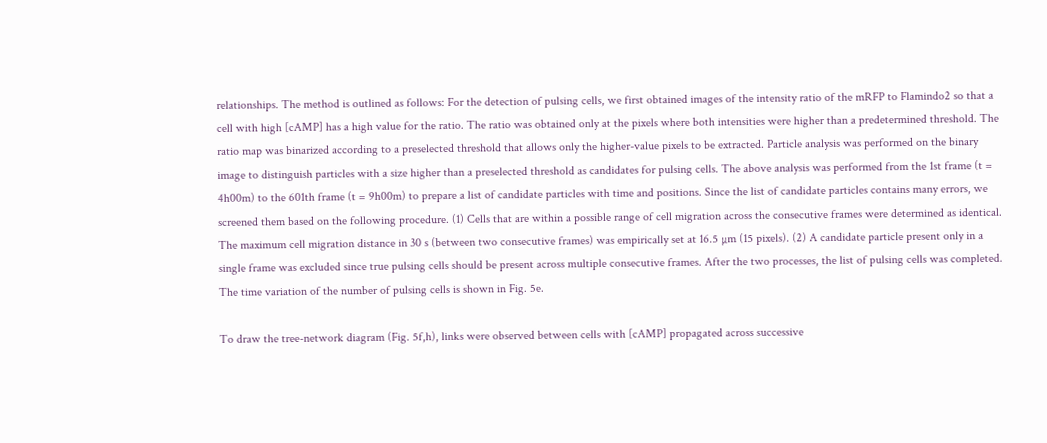relationships. The method is outlined as follows: For the detection of pulsing cells, we first obtained images of the intensity ratio of the mRFP to Flamindo2 so that a cell with high [cAMP] has a high value for the ratio. The ratio was obtained only at the pixels where both intensities were higher than a predetermined threshold. The ratio map was binarized according to a preselected threshold that allows only the higher-value pixels to be extracted. Particle analysis was performed on the binary image to distinguish particles with a size higher than a preselected threshold as candidates for pulsing cells. The above analysis was performed from the 1st frame (t = 4h00m) to the 601th frame (t = 9h00m) to prepare a list of candidate particles with time and positions. Since the list of candidate particles contains many errors, we screened them based on the following procedure. (1) Cells that are within a possible range of cell migration across the consecutive frames were determined as identical. The maximum cell migration distance in 30 s (between two consecutive frames) was empirically set at 16.5 µm (15 pixels). (2) A candidate particle present only in a single frame was excluded since true pulsing cells should be present across multiple consecutive frames. After the two processes, the list of pulsing cells was completed. The time variation of the number of pulsing cells is shown in Fig. 5e.

To draw the tree-network diagram (Fig. 5f,h), links were observed between cells with [cAMP] propagated across successive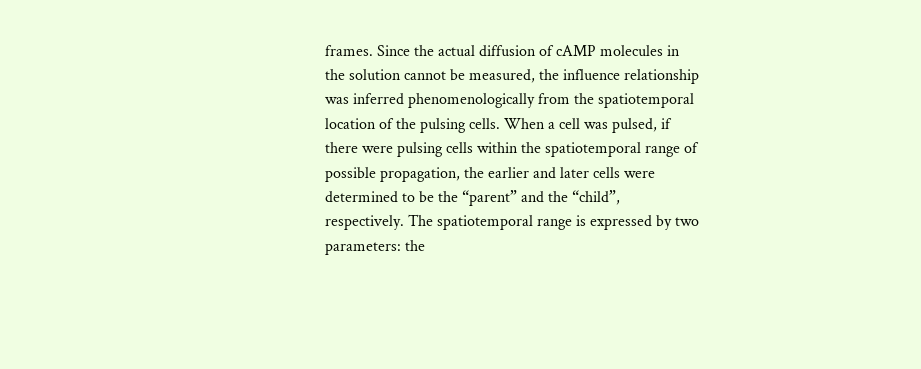frames. Since the actual diffusion of cAMP molecules in the solution cannot be measured, the influence relationship was inferred phenomenologically from the spatiotemporal location of the pulsing cells. When a cell was pulsed, if there were pulsing cells within the spatiotemporal range of possible propagation, the earlier and later cells were determined to be the “parent” and the “child”, respectively. The spatiotemporal range is expressed by two parameters: the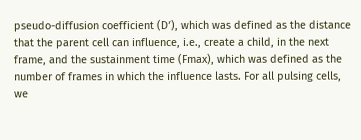pseudo-diffusion coefficient (Dʹ), which was defined as the distance that the parent cell can influence, i.e., create a child, in the next frame, and the sustainment time (Fmax), which was defined as the number of frames in which the influence lasts. For all pulsing cells, we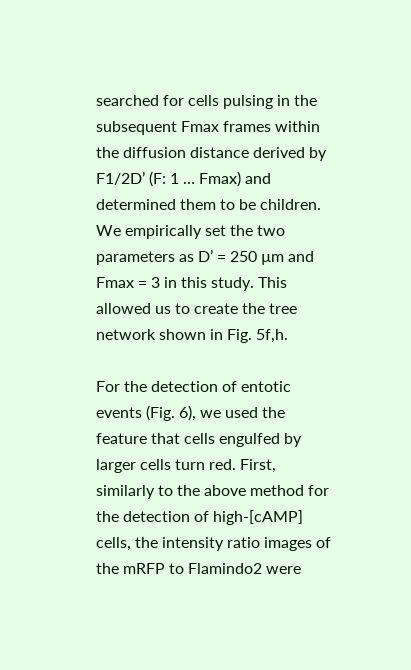searched for cells pulsing in the subsequent Fmax frames within the diffusion distance derived by F1/2D’ (F: 1 … Fmax) and determined them to be children. We empirically set the two parameters as D’ = 250 µm and Fmax = 3 in this study. This allowed us to create the tree network shown in Fig. 5f,h.

For the detection of entotic events (Fig. 6), we used the feature that cells engulfed by larger cells turn red. First, similarly to the above method for the detection of high-[cAMP] cells, the intensity ratio images of the mRFP to Flamindo2 were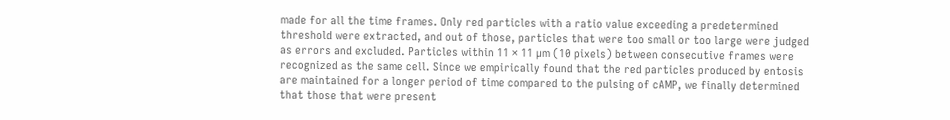made for all the time frames. Only red particles with a ratio value exceeding a predetermined threshold were extracted, and out of those, particles that were too small or too large were judged as errors and excluded. Particles within 11 × 11 µm (10 pixels) between consecutive frames were recognized as the same cell. Since we empirically found that the red particles produced by entosis are maintained for a longer period of time compared to the pulsing of cAMP, we finally determined that those that were present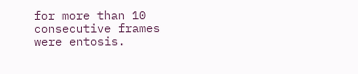for more than 10 consecutive frames were entosis.